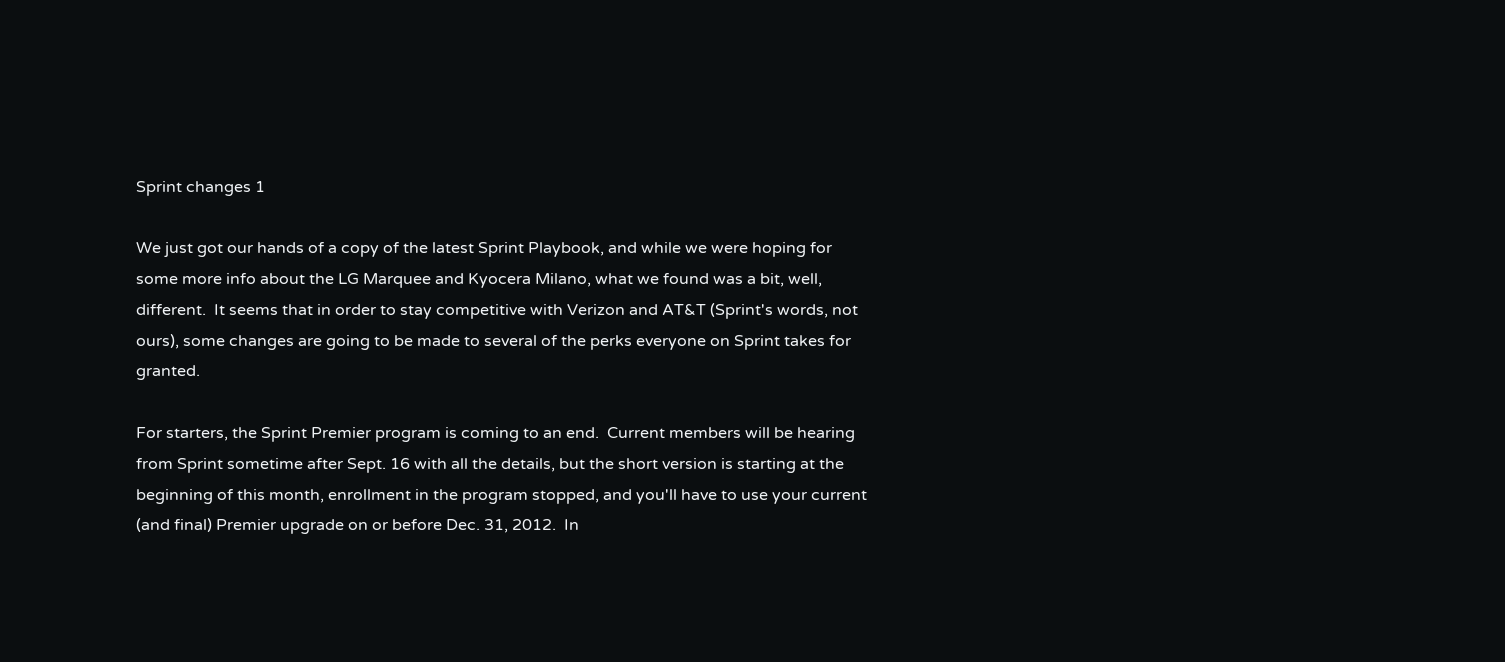Sprint changes 1

We just got our hands of a copy of the latest Sprint Playbook, and while we were hoping for some more info about the LG Marquee and Kyocera Milano, what we found was a bit, well, different.  It seems that in order to stay competitive with Verizon and AT&T (Sprint's words, not ours), some changes are going to be made to several of the perks everyone on Sprint takes for granted.

For starters, the Sprint Premier program is coming to an end.  Current members will be hearing from Sprint sometime after Sept. 16 with all the details, but the short version is starting at the beginning of this month, enrollment in the program stopped, and you'll have to use your current (and final) Premier upgrade on or before Dec. 31, 2012.  In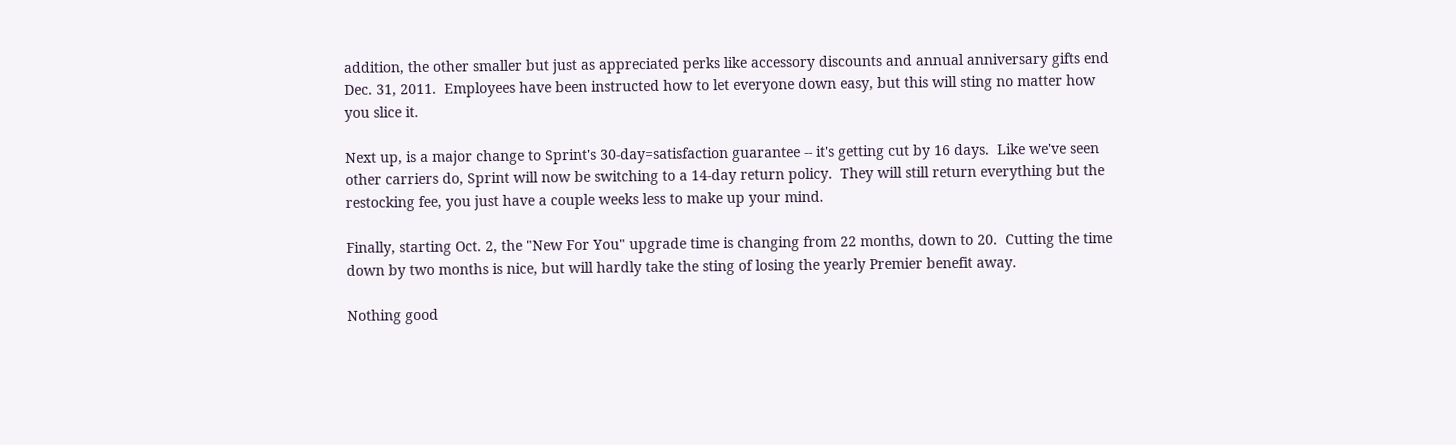addition, the other smaller but just as appreciated perks like accessory discounts and annual anniversary gifts end Dec. 31, 2011.  Employees have been instructed how to let everyone down easy, but this will sting no matter how you slice it.

Next up, is a major change to Sprint's 30-day=satisfaction guarantee -- it's getting cut by 16 days.  Like we've seen other carriers do, Sprint will now be switching to a 14-day return policy.  They will still return everything but the restocking fee, you just have a couple weeks less to make up your mind.

Finally, starting Oct. 2, the "New For You" upgrade time is changing from 22 months, down to 20.  Cutting the time down by two months is nice, but will hardly take the sting of losing the yearly Premier benefit away.

Nothing good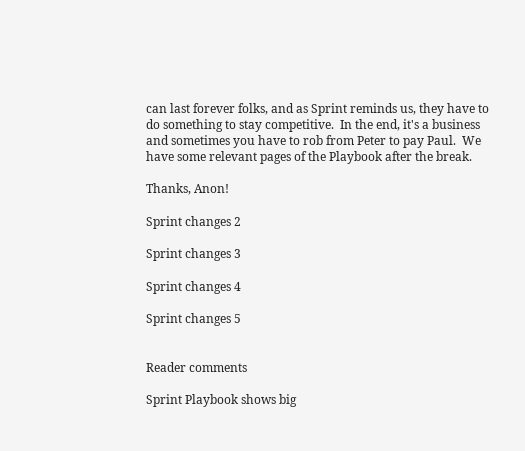can last forever folks, and as Sprint reminds us, they have to do something to stay competitive.  In the end, it's a business and sometimes you have to rob from Peter to pay Paul.  We have some relevant pages of the Playbook after the break.

Thanks, Anon!

Sprint changes 2

Sprint changes 3

Sprint changes 4

Sprint changes 5


Reader comments

Sprint Playbook shows big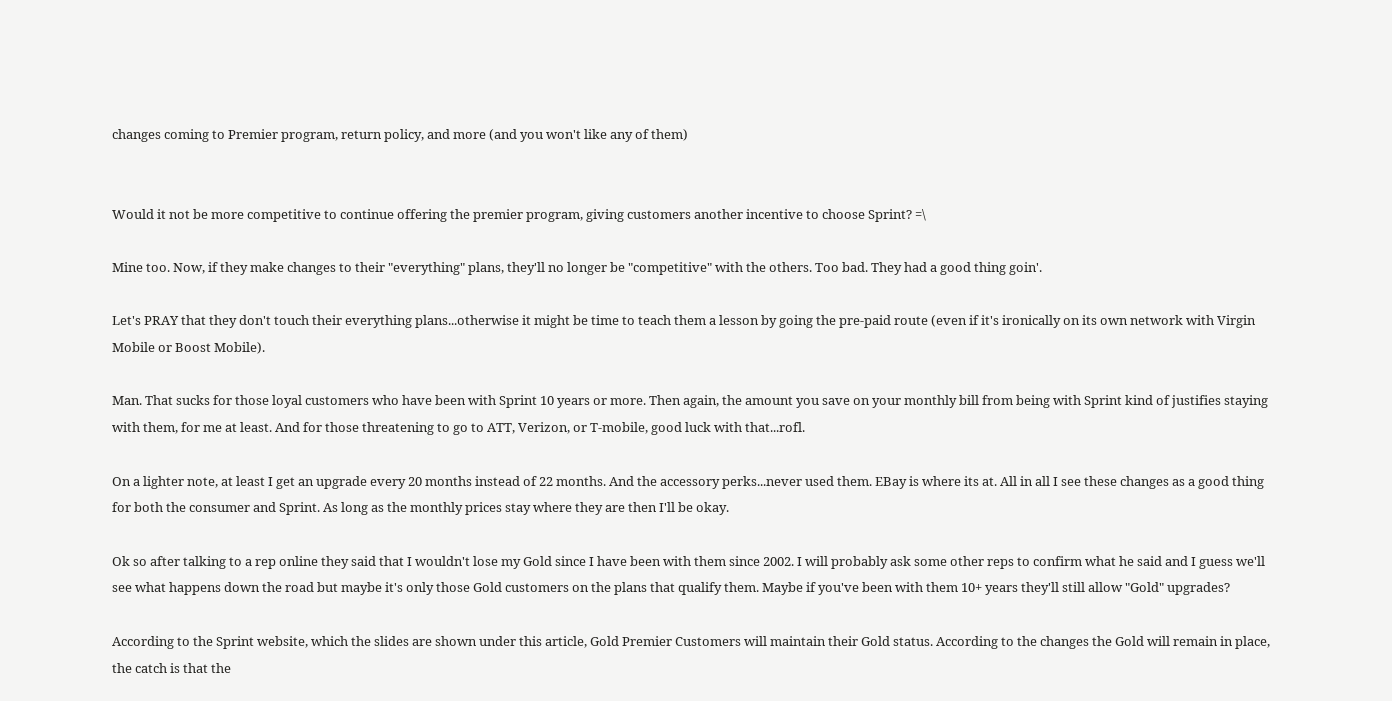changes coming to Premier program, return policy, and more (and you won't like any of them)


Would it not be more competitive to continue offering the premier program, giving customers another incentive to choose Sprint? =\

Mine too. Now, if they make changes to their "everything" plans, they'll no longer be "competitive" with the others. Too bad. They had a good thing goin'.

Let's PRAY that they don't touch their everything plans...otherwise it might be time to teach them a lesson by going the pre-paid route (even if it's ironically on its own network with Virgin Mobile or Boost Mobile).

Man. That sucks for those loyal customers who have been with Sprint 10 years or more. Then again, the amount you save on your monthly bill from being with Sprint kind of justifies staying with them, for me at least. And for those threatening to go to ATT, Verizon, or T-mobile, good luck with that...rofl.

On a lighter note, at least I get an upgrade every 20 months instead of 22 months. And the accessory perks...never used them. EBay is where its at. All in all I see these changes as a good thing for both the consumer and Sprint. As long as the monthly prices stay where they are then I'll be okay.

Ok so after talking to a rep online they said that I wouldn't lose my Gold since I have been with them since 2002. I will probably ask some other reps to confirm what he said and I guess we'll see what happens down the road but maybe it's only those Gold customers on the plans that qualify them. Maybe if you've been with them 10+ years they'll still allow "Gold" upgrades?

According to the Sprint website, which the slides are shown under this article, Gold Premier Customers will maintain their Gold status. According to the changes the Gold will remain in place, the catch is that the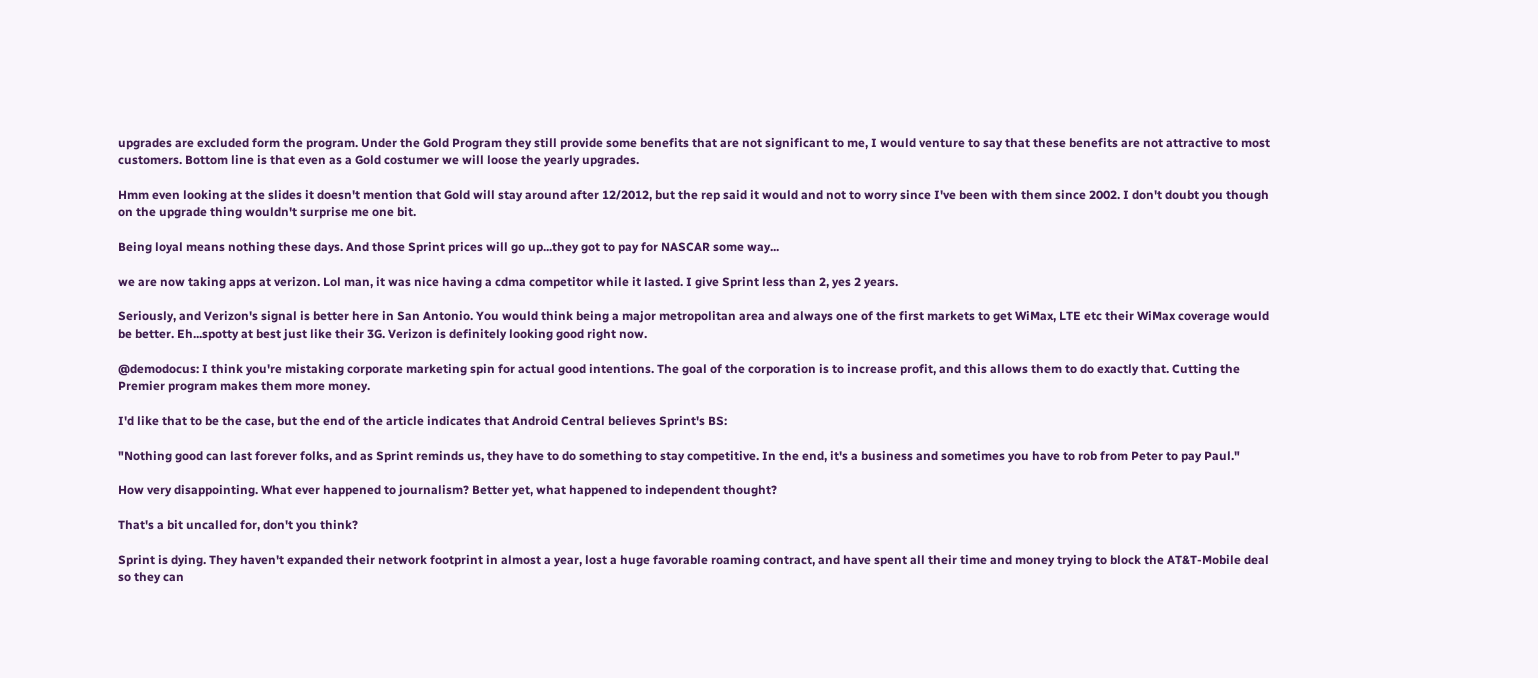upgrades are excluded form the program. Under the Gold Program they still provide some benefits that are not significant to me, I would venture to say that these benefits are not attractive to most customers. Bottom line is that even as a Gold costumer we will loose the yearly upgrades.

Hmm even looking at the slides it doesn't mention that Gold will stay around after 12/2012, but the rep said it would and not to worry since I've been with them since 2002. I don't doubt you though on the upgrade thing wouldn't surprise me one bit.

Being loyal means nothing these days. And those Sprint prices will go up...they got to pay for NASCAR some way...

we are now taking apps at verizon. Lol man, it was nice having a cdma competitor while it lasted. I give Sprint less than 2, yes 2 years.

Seriously, and Verizon's signal is better here in San Antonio. You would think being a major metropolitan area and always one of the first markets to get WiMax, LTE etc their WiMax coverage would be better. Eh...spotty at best just like their 3G. Verizon is definitely looking good right now.

@demodocus: I think you're mistaking corporate marketing spin for actual good intentions. The goal of the corporation is to increase profit, and this allows them to do exactly that. Cutting the Premier program makes them more money.

I'd like that to be the case, but the end of the article indicates that Android Central believes Sprint's BS:

"Nothing good can last forever folks, and as Sprint reminds us, they have to do something to stay competitive. In the end, it's a business and sometimes you have to rob from Peter to pay Paul."

How very disappointing. What ever happened to journalism? Better yet, what happened to independent thought?

That's a bit uncalled for, don't you think?

Sprint is dying. They haven't expanded their network footprint in almost a year, lost a huge favorable roaming contract, and have spent all their time and money trying to block the AT&T-Mobile deal so they can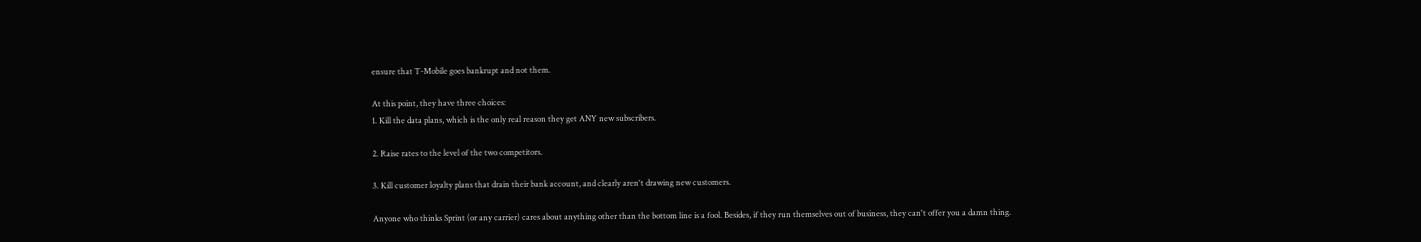ensure that T-Mobile goes bankrupt and not them.

At this point, they have three choices:
1. Kill the data plans, which is the only real reason they get ANY new subscribers.

2. Raise rates to the level of the two competitors.

3. Kill customer loyalty plans that drain their bank account, and clearly aren't drawing new customers.

Anyone who thinks Sprint (or any carrier) cares about anything other than the bottom line is a fool. Besides, if they run themselves out of business, they can't offer you a damn thing.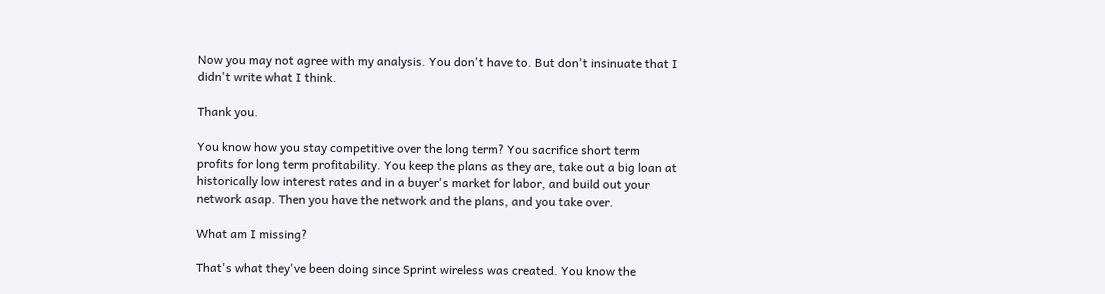Now you may not agree with my analysis. You don't have to. But don't insinuate that I didn't write what I think.

Thank you.

You know how you stay competitive over the long term? You sacrifice short term profits for long term profitability. You keep the plans as they are, take out a big loan at historically low interest rates and in a buyer's market for labor, and build out your network asap. Then you have the network and the plans, and you take over.

What am I missing?

That's what they've been doing since Sprint wireless was created. You know the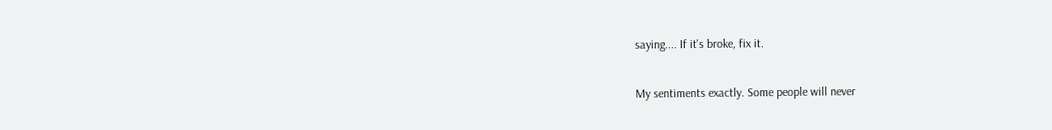saying.... If it's broke, fix it.

My sentiments exactly. Some people will never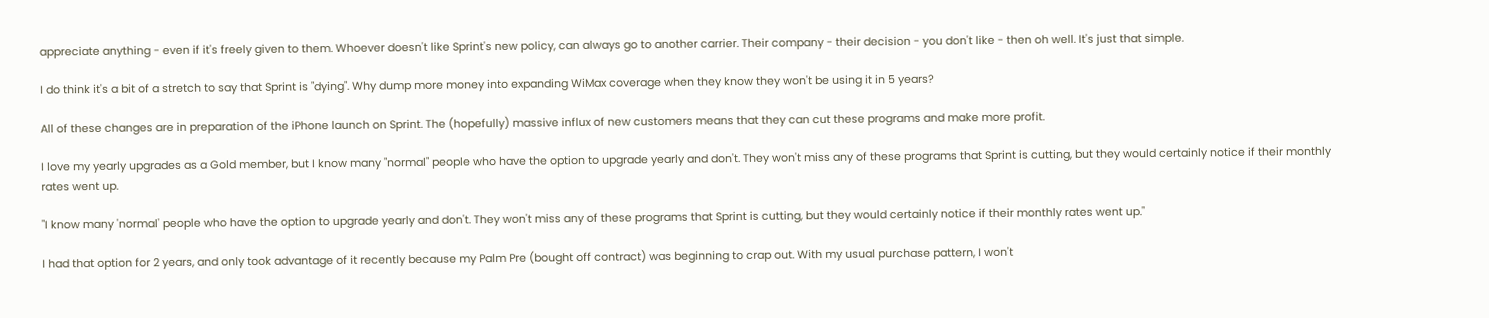appreciate anything - even if it's freely given to them. Whoever doesn't like Sprint's new policy, can always go to another carrier. Their company - their decision - you don't like - then oh well. It's just that simple.

I do think it's a bit of a stretch to say that Sprint is "dying". Why dump more money into expanding WiMax coverage when they know they won't be using it in 5 years?

All of these changes are in preparation of the iPhone launch on Sprint. The (hopefully) massive influx of new customers means that they can cut these programs and make more profit.

I love my yearly upgrades as a Gold member, but I know many "normal" people who have the option to upgrade yearly and don't. They won't miss any of these programs that Sprint is cutting, but they would certainly notice if their monthly rates went up.

"I know many 'normal' people who have the option to upgrade yearly and don't. They won't miss any of these programs that Sprint is cutting, but they would certainly notice if their monthly rates went up."

I had that option for 2 years, and only took advantage of it recently because my Palm Pre (bought off contract) was beginning to crap out. With my usual purchase pattern, I won't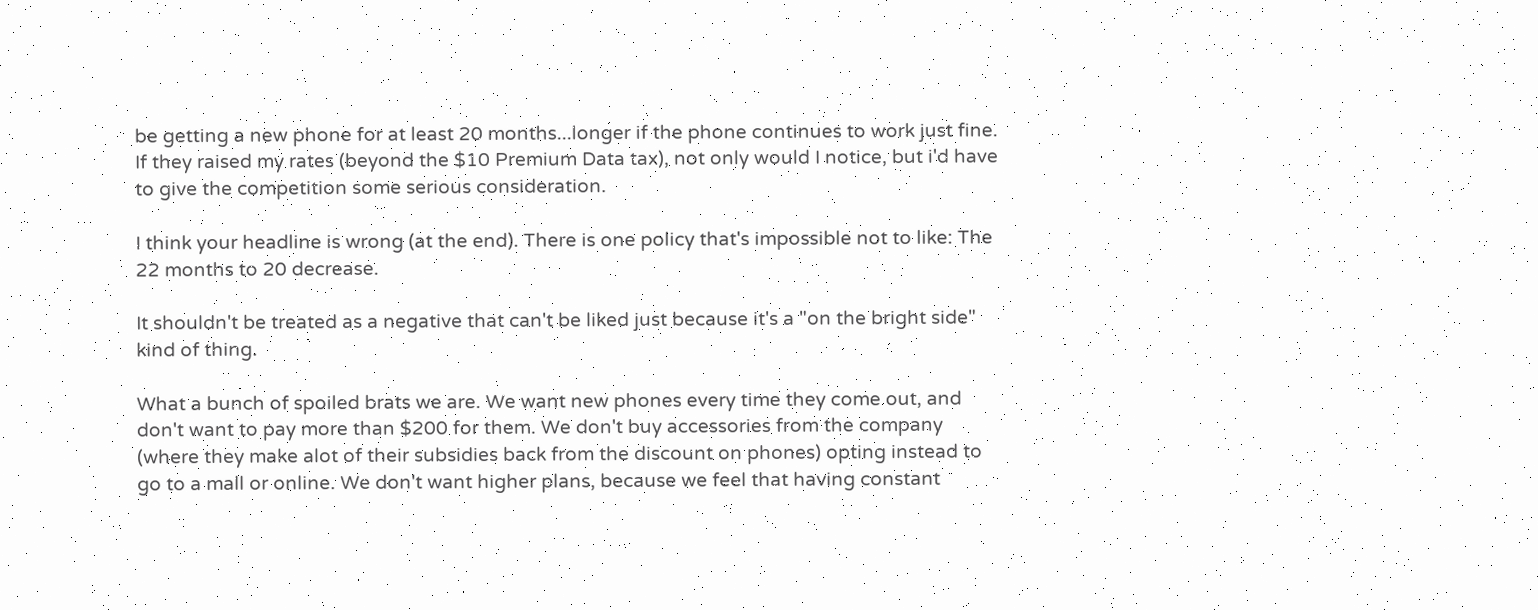be getting a new phone for at least 20 months...longer if the phone continues to work just fine. If they raised my rates (beyond the $10 Premium Data tax), not only would I notice, but i'd have to give the competition some serious consideration.

I think your headline is wrong (at the end). There is one policy that's impossible not to like: The 22 months to 20 decrease.

It shouldn't be treated as a negative that can't be liked just because it's a "on the bright side" kind of thing.

What a bunch of spoiled brats we are. We want new phones every time they come out, and don't want to pay more than $200 for them. We don't buy accessories from the company (where they make alot of their subsidies back from the discount on phones) opting instead to go to a mall or online. We don't want higher plans, because we feel that having constant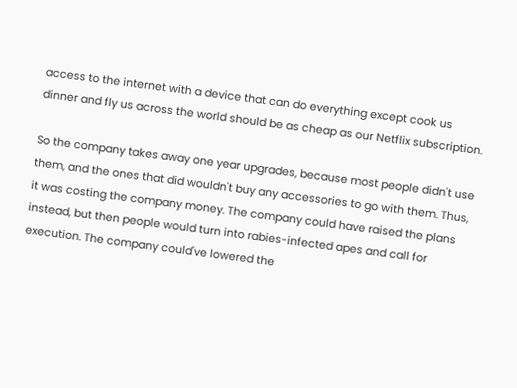access to the internet with a device that can do everything except cook us dinner and fly us across the world should be as cheap as our Netflix subscription.

So the company takes away one year upgrades, because most people didn't use them, and the ones that did wouldn't buy any accessories to go with them. Thus, it was costing the company money. The company could have raised the plans instead, but then people would turn into rabies-infected apes and call for execution. The company could've lowered the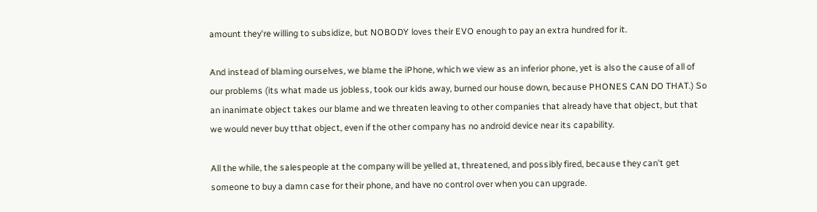amount they're willing to subsidize, but NOBODY loves their EVO enough to pay an extra hundred for it.

And instead of blaming ourselves, we blame the iPhone, which we view as an inferior phone, yet is also the cause of all of our problems (its what made us jobless, took our kids away, burned our house down, because PHONES CAN DO THAT.) So an inanimate object takes our blame and we threaten leaving to other companies that already have that object, but that we would never buy tthat object, even if the other company has no android device near its capability.

All the while, the salespeople at the company will be yelled at, threatened, and possibly fired, because they can't get someone to buy a damn case for their phone, and have no control over when you can upgrade.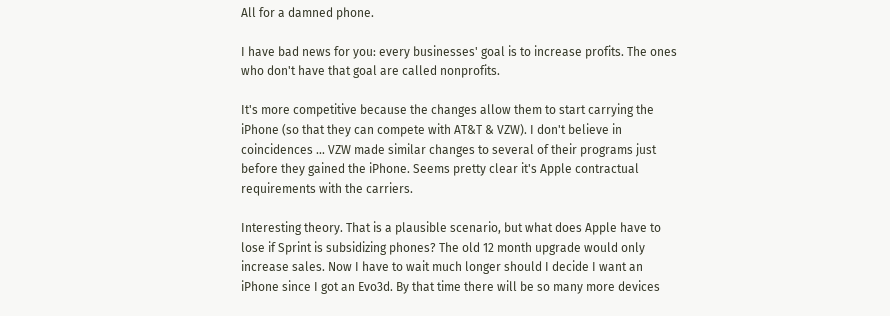All for a damned phone.

I have bad news for you: every businesses' goal is to increase profits. The ones who don't have that goal are called nonprofits.

It's more competitive because the changes allow them to start carrying the iPhone (so that they can compete with AT&T & VZW). I don't believe in coincidences ... VZW made similar changes to several of their programs just before they gained the iPhone. Seems pretty clear it's Apple contractual requirements with the carriers.

Interesting theory. That is a plausible scenario, but what does Apple have to lose if Sprint is subsidizing phones? The old 12 month upgrade would only increase sales. Now I have to wait much longer should I decide I want an iPhone since I got an Evo3d. By that time there will be so many more devices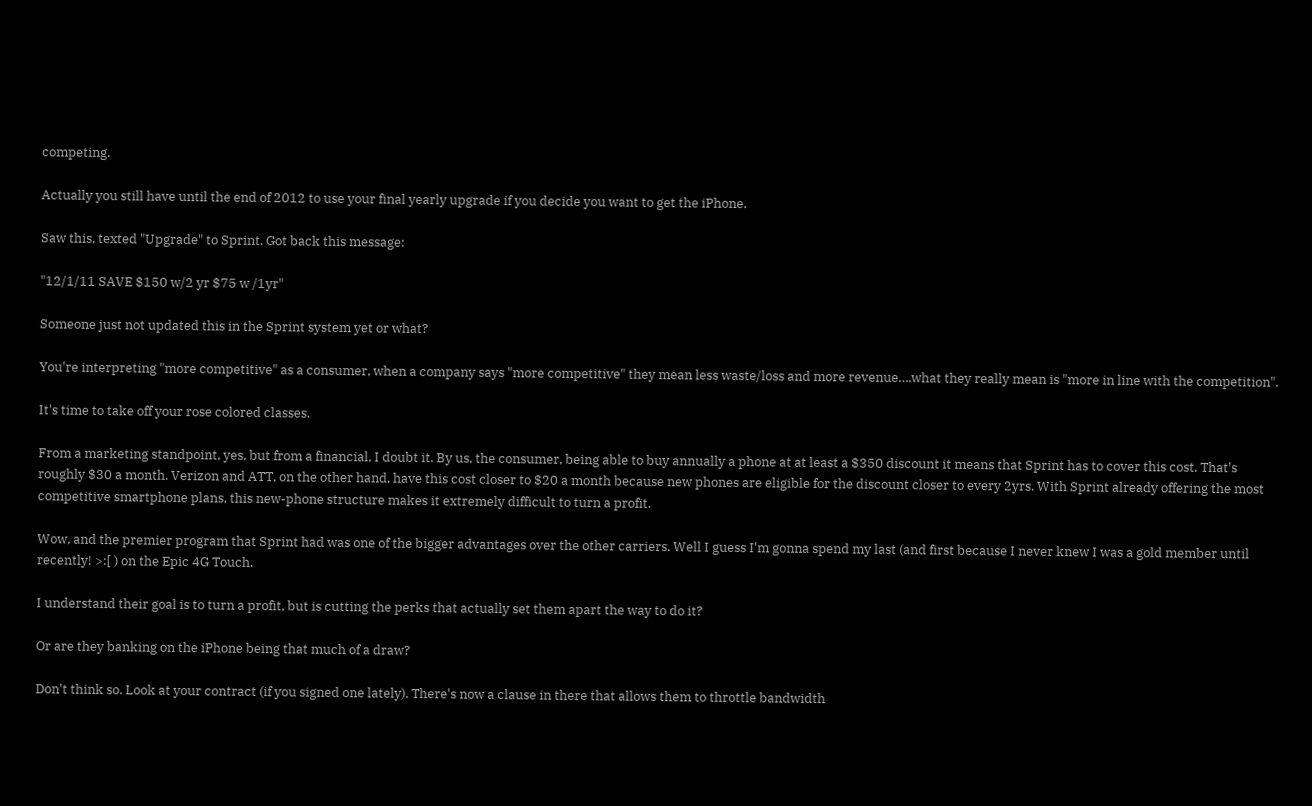competing.

Actually you still have until the end of 2012 to use your final yearly upgrade if you decide you want to get the iPhone.

Saw this, texted "Upgrade" to Sprint. Got back this message:

"12/1/11 SAVE $150 w/2 yr $75 w /1yr"

Someone just not updated this in the Sprint system yet or what?

You're interpreting "more competitive" as a consumer, when a company says "more competitive" they mean less waste/loss and more revenue….what they really mean is "more in line with the competition".

It's time to take off your rose colored classes.

From a marketing standpoint, yes, but from a financial, I doubt it. By us, the consumer, being able to buy annually a phone at at least a $350 discount it means that Sprint has to cover this cost. That's roughly $30 a month. Verizon and ATT, on the other hand, have this cost closer to $20 a month because new phones are eligible for the discount closer to every 2yrs. With Sprint already offering the most competitive smartphone plans, this new-phone structure makes it extremely difficult to turn a profit.

Wow, and the premier program that Sprint had was one of the bigger advantages over the other carriers. Well I guess I'm gonna spend my last (and first because I never knew I was a gold member until recently! >:[ ) on the Epic 4G Touch.

I understand their goal is to turn a profit, but is cutting the perks that actually set them apart the way to do it?

Or are they banking on the iPhone being that much of a draw?

Don't think so. Look at your contract (if you signed one lately). There's now a clause in there that allows them to throttle bandwidth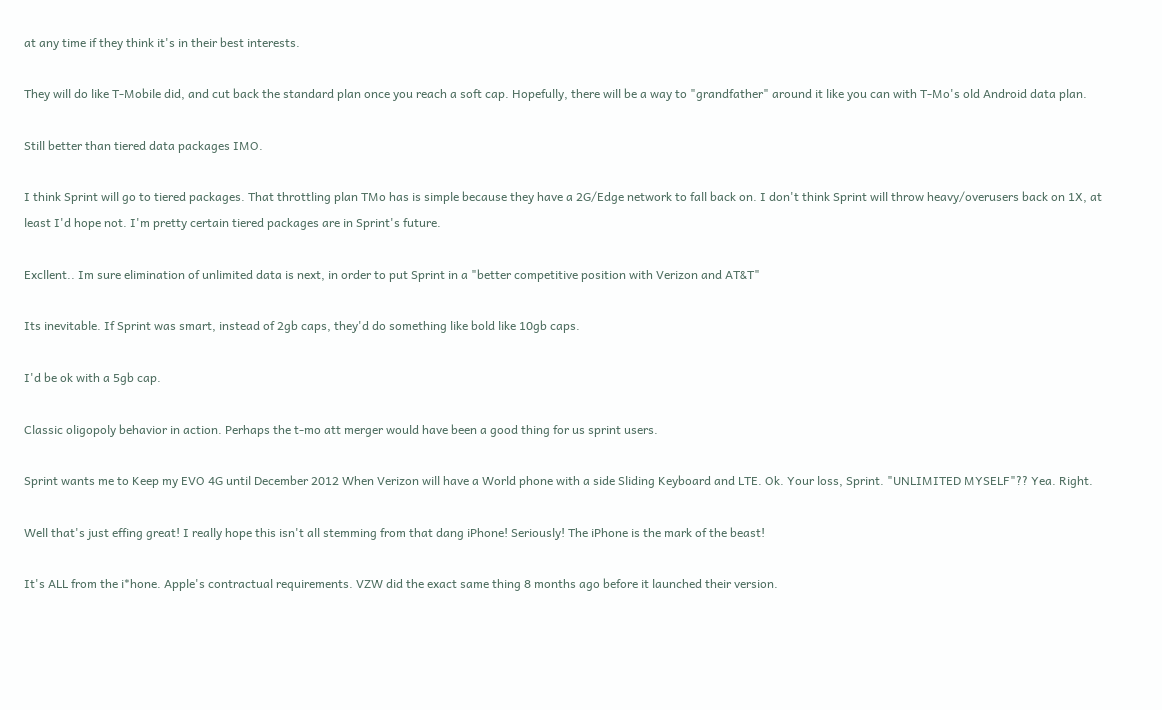at any time if they think it's in their best interests.

They will do like T-Mobile did, and cut back the standard plan once you reach a soft cap. Hopefully, there will be a way to "grandfather" around it like you can with T-Mo's old Android data plan.

Still better than tiered data packages IMO.

I think Sprint will go to tiered packages. That throttling plan TMo has is simple because they have a 2G/Edge network to fall back on. I don't think Sprint will throw heavy/overusers back on 1X, at least I'd hope not. I'm pretty certain tiered packages are in Sprint's future.

Excllent.. Im sure elimination of unlimited data is next, in order to put Sprint in a "better competitive position with Verizon and AT&T"

Its inevitable. If Sprint was smart, instead of 2gb caps, they'd do something like bold like 10gb caps.

I'd be ok with a 5gb cap.

Classic oligopoly behavior in action. Perhaps the t-mo att merger would have been a good thing for us sprint users.

Sprint wants me to Keep my EVO 4G until December 2012 When Verizon will have a World phone with a side Sliding Keyboard and LTE. Ok. Your loss, Sprint. "UNLIMITED MYSELF"?? Yea. Right.

Well that's just effing great! I really hope this isn't all stemming from that dang iPhone! Seriously! The iPhone is the mark of the beast!

It's ALL from the i*hone. Apple's contractual requirements. VZW did the exact same thing 8 months ago before it launched their version.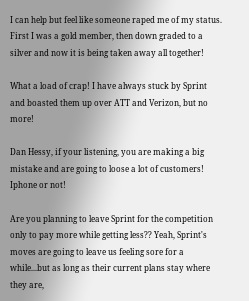I can help but feel like someone raped me of my status. First I was a gold member, then down graded to a silver and now it is being taken away all together!

What a load of crap! I have always stuck by Sprint and boasted them up over ATT and Verizon, but no more!

Dan Hessy, if your listening, you are making a big mistake and are going to loose a lot of customers! Iphone or not!

Are you planning to leave Sprint for the competition only to pay more while getting less?? Yeah, Sprint's moves are going to leave us feeling sore for a while...but as long as their current plans stay where they are,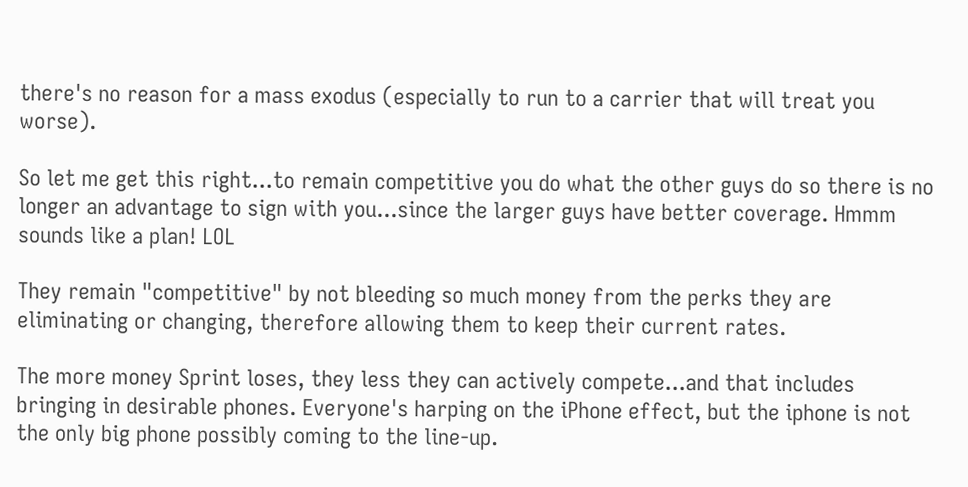there's no reason for a mass exodus (especially to run to a carrier that will treat you worse).

So let me get this right...to remain competitive you do what the other guys do so there is no longer an advantage to sign with you...since the larger guys have better coverage. Hmmm sounds like a plan! LOL

They remain "competitive" by not bleeding so much money from the perks they are eliminating or changing, therefore allowing them to keep their current rates.

The more money Sprint loses, they less they can actively compete...and that includes bringing in desirable phones. Everyone's harping on the iPhone effect, but the iphone is not the only big phone possibly coming to the line-up.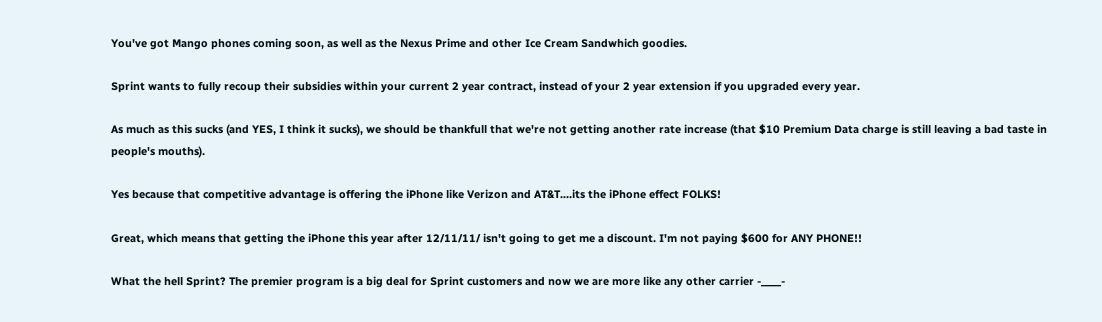You've got Mango phones coming soon, as well as the Nexus Prime and other Ice Cream Sandwhich goodies.

Sprint wants to fully recoup their subsidies within your current 2 year contract, instead of your 2 year extension if you upgraded every year.

As much as this sucks (and YES, I think it sucks), we should be thankfull that we're not getting another rate increase (that $10 Premium Data charge is still leaving a bad taste in people's mouths).

Yes because that competitive advantage is offering the iPhone like Verizon and AT&T....its the iPhone effect FOLKS!

Great, which means that getting the iPhone this year after 12/11/11/ isn't going to get me a discount. I'm not paying $600 for ANY PHONE!!

What the hell Sprint? The premier program is a big deal for Sprint customers and now we are more like any other carrier -____-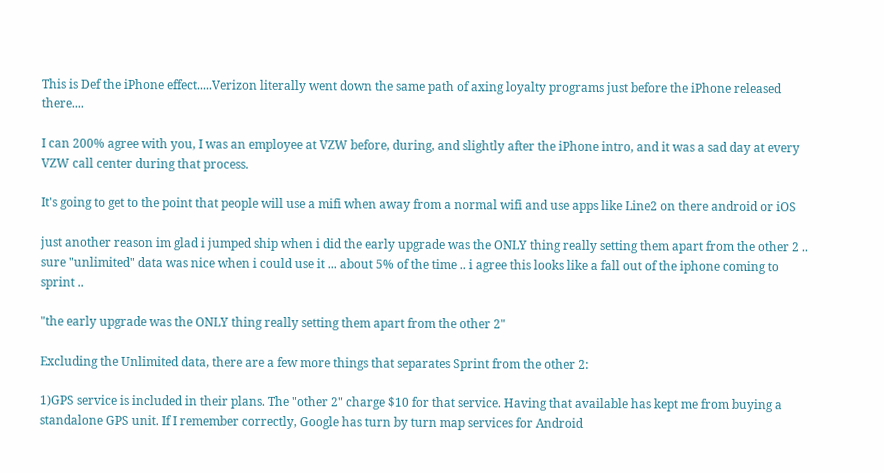This is Def the iPhone effect.....Verizon literally went down the same path of axing loyalty programs just before the iPhone released there....

I can 200% agree with you, I was an employee at VZW before, during, and slightly after the iPhone intro, and it was a sad day at every VZW call center during that process.

It's going to get to the point that people will use a mifi when away from a normal wifi and use apps like Line2 on there android or iOS

just another reason im glad i jumped ship when i did the early upgrade was the ONLY thing really setting them apart from the other 2 .. sure "unlimited" data was nice when i could use it ... about 5% of the time .. i agree this looks like a fall out of the iphone coming to sprint ..

"the early upgrade was the ONLY thing really setting them apart from the other 2"

Excluding the Unlimited data, there are a few more things that separates Sprint from the other 2:

1)GPS service is included in their plans. The "other 2" charge $10 for that service. Having that available has kept me from buying a standalone GPS unit. If I remember correctly, Google has turn by turn map services for Android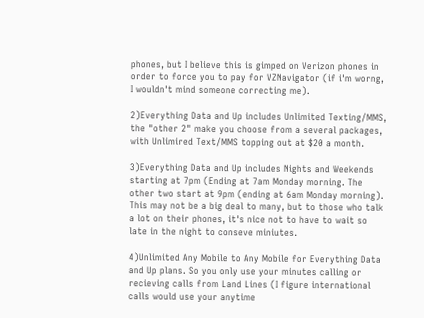phones, but I believe this is gimped on Verizon phones in order to force you to pay for VZNavigator (if i'm worng, I wouldn't mind someone correcting me).

2)Everything Data and Up includes Unlimited Texting/MMS, the "other 2" make you choose from a several packages, with Unlimired Text/MMS topping out at $20 a month.

3)Everything Data and Up includes Nights and Weekends starting at 7pm (Ending at 7am Monday morning. The other two start at 9pm (ending at 6am Monday morning). This may not be a big deal to many, but to those who talk a lot on their phones, it's nice not to have to wait so late in the night to conseve miniutes.

4)Unlimited Any Mobile to Any Mobile for Everything Data and Up plans. So you only use your minutes calling or recieving calls from Land Lines (I figure international calls would use your anytime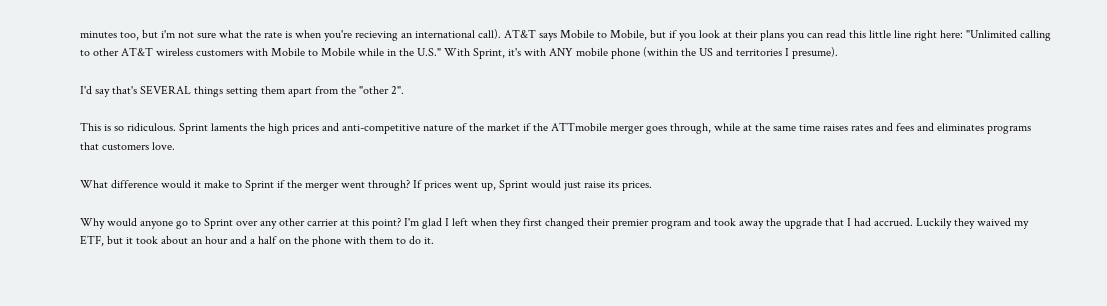minutes too, but i'm not sure what the rate is when you're recieving an international call). AT&T says Mobile to Mobile, but if you look at their plans you can read this little line right here: "Unlimited calling to other AT&T wireless customers with Mobile to Mobile while in the U.S." With Sprint, it's with ANY mobile phone (within the US and territories I presume).

I'd say that's SEVERAL things setting them apart from the "other 2".

This is so ridiculous. Sprint laments the high prices and anti-competitive nature of the market if the ATTmobile merger goes through, while at the same time raises rates and fees and eliminates programs that customers love.

What difference would it make to Sprint if the merger went through? If prices went up, Sprint would just raise its prices.

Why would anyone go to Sprint over any other carrier at this point? I'm glad I left when they first changed their premier program and took away the upgrade that I had accrued. Luckily they waived my ETF, but it took about an hour and a half on the phone with them to do it.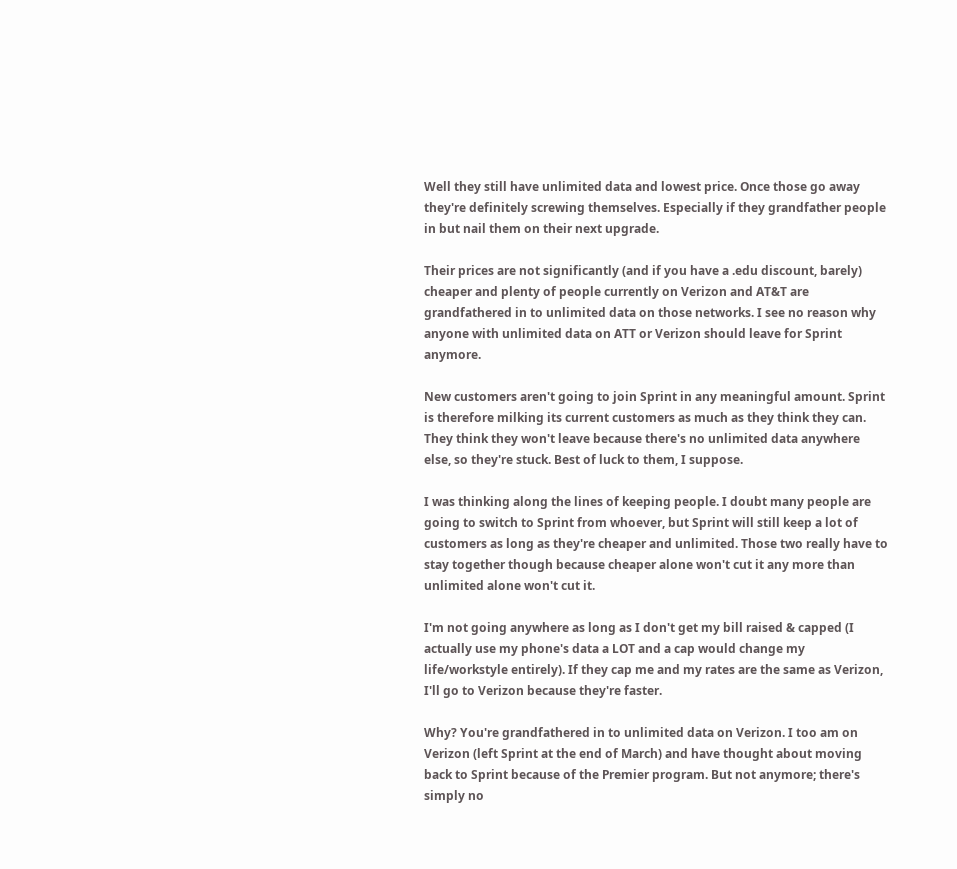Well they still have unlimited data and lowest price. Once those go away they're definitely screwing themselves. Especially if they grandfather people in but nail them on their next upgrade.

Their prices are not significantly (and if you have a .edu discount, barely) cheaper and plenty of people currently on Verizon and AT&T are grandfathered in to unlimited data on those networks. I see no reason why anyone with unlimited data on ATT or Verizon should leave for Sprint anymore.

New customers aren't going to join Sprint in any meaningful amount. Sprint is therefore milking its current customers as much as they think they can. They think they won't leave because there's no unlimited data anywhere else, so they're stuck. Best of luck to them, I suppose.

I was thinking along the lines of keeping people. I doubt many people are going to switch to Sprint from whoever, but Sprint will still keep a lot of customers as long as they're cheaper and unlimited. Those two really have to stay together though because cheaper alone won't cut it any more than unlimited alone won't cut it.

I'm not going anywhere as long as I don't get my bill raised & capped (I actually use my phone's data a LOT and a cap would change my life/workstyle entirely). If they cap me and my rates are the same as Verizon, I'll go to Verizon because they're faster.

Why? You're grandfathered in to unlimited data on Verizon. I too am on Verizon (left Sprint at the end of March) and have thought about moving back to Sprint because of the Premier program. But not anymore; there's simply no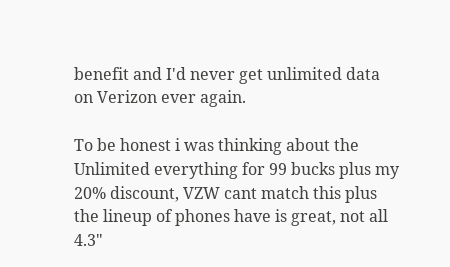benefit and I'd never get unlimited data on Verizon ever again.

To be honest i was thinking about the Unlimited everything for 99 bucks plus my 20% discount, VZW cant match this plus the lineup of phones have is great, not all 4.3"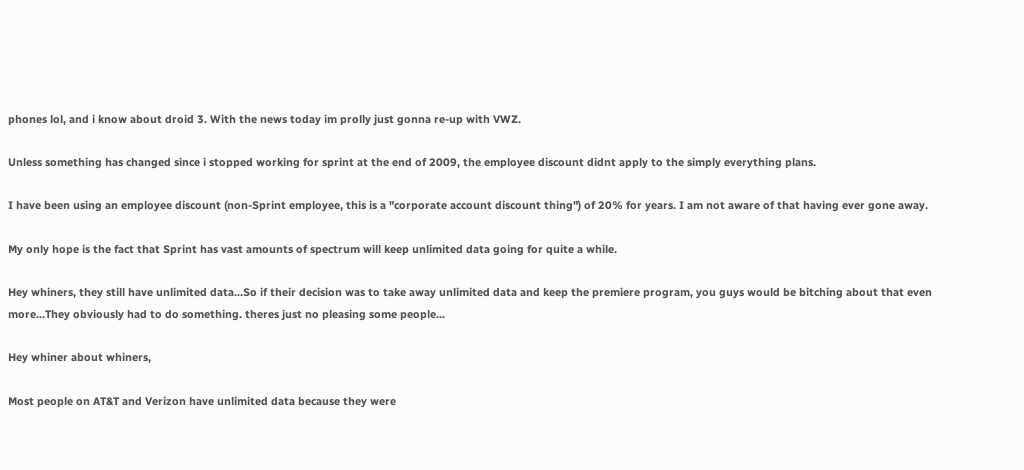phones lol, and i know about droid 3. With the news today im prolly just gonna re-up with VWZ.

Unless something has changed since i stopped working for sprint at the end of 2009, the employee discount didnt apply to the simply everything plans.

I have been using an employee discount (non-Sprint employee, this is a "corporate account discount thing") of 20% for years. I am not aware of that having ever gone away.

My only hope is the fact that Sprint has vast amounts of spectrum will keep unlimited data going for quite a while.

Hey whiners, they still have unlimited data...So if their decision was to take away unlimited data and keep the premiere program, you guys would be bitching about that even more...They obviously had to do something. theres just no pleasing some people...

Hey whiner about whiners,

Most people on AT&T and Verizon have unlimited data because they were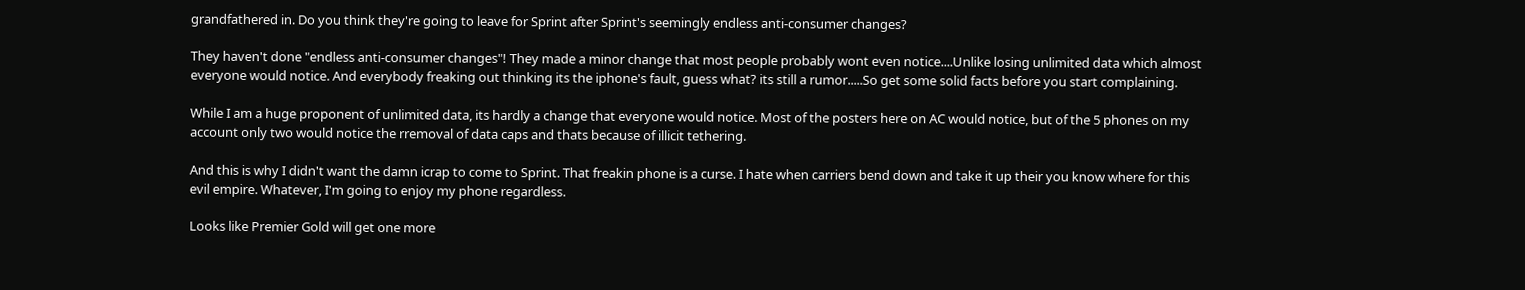grandfathered in. Do you think they're going to leave for Sprint after Sprint's seemingly endless anti-consumer changes?

They haven't done "endless anti-consumer changes"! They made a minor change that most people probably wont even notice....Unlike losing unlimited data which almost everyone would notice. And everybody freaking out thinking its the iphone's fault, guess what? its still a rumor.....So get some solid facts before you start complaining.

While I am a huge proponent of unlimited data, its hardly a change that everyone would notice. Most of the posters here on AC would notice, but of the 5 phones on my account only two would notice the rremoval of data caps and thats because of illicit tethering.

And this is why I didn't want the damn icrap to come to Sprint. That freakin phone is a curse. I hate when carriers bend down and take it up their you know where for this evil empire. Whatever, I'm going to enjoy my phone regardless.

Looks like Premier Gold will get one more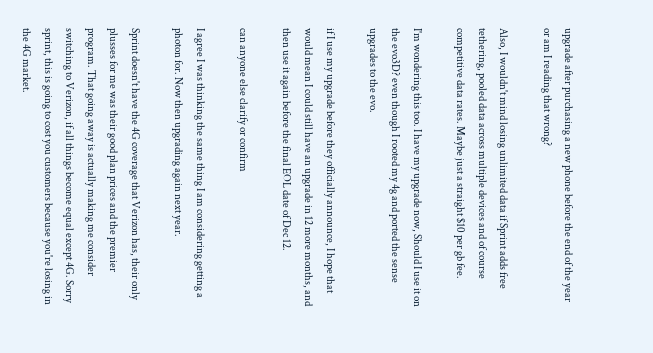upgrade after purchasing a new phone before the end of the year or am I reading that wrong?

Also, I wouldn't mind losing unlimited data if Sprint adds free tethering, pooled data across multiple devices and of course competitive data rates. Maybe just a straight $10 per gb fee.

I'm wondering this too. I have my upgrade now, Should I use it on the evo3D? even though I rooted my 4g and ported the sense upgrades to the evo.

if I use my upgrade before they officially announce, I hope that would mean I could still have an upgrade in 12 more months, and then use it again before the final EOL date of Dec 12.

can anyone else clarify or confirm

I agree I was thinking the same thing I am considering getting a photon for. Now then upgrading again next year.

Sprint doesn't have the 4G coverage that Verizon has, their only plusses for me was their good plan prices and the premier program. That going away is actually making me consider switching to Verizon, if all things become equal except 4G. Sorry sprint, this is going to cost you customers because you're losing in the 4G market.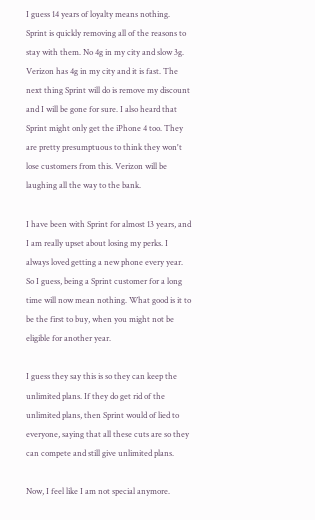I guess 14 years of loyalty means nothing. Sprint is quickly removing all of the reasons to stay with them. No 4g in my city and slow 3g. Verizon has 4g in my city and it is fast. The next thing Sprint will do is remove my discount and I will be gone for sure. I also heard that Sprint might only get the iPhone 4 too. They are pretty presumptuous to think they won't lose customers from this. Verizon will be laughing all the way to the bank.

I have been with Sprint for almost 13 years, and I am really upset about losing my perks. I always loved getting a new phone every year. So I guess, being a Sprint customer for a long time will now mean nothing. What good is it to be the first to buy, when you might not be eligible for another year.

I guess they say this is so they can keep the unlimited plans. If they do get rid of the unlimited plans, then Sprint would of lied to everyone, saying that all these cuts are so they can compete and still give unlimited plans.

Now, I feel like I am not special anymore.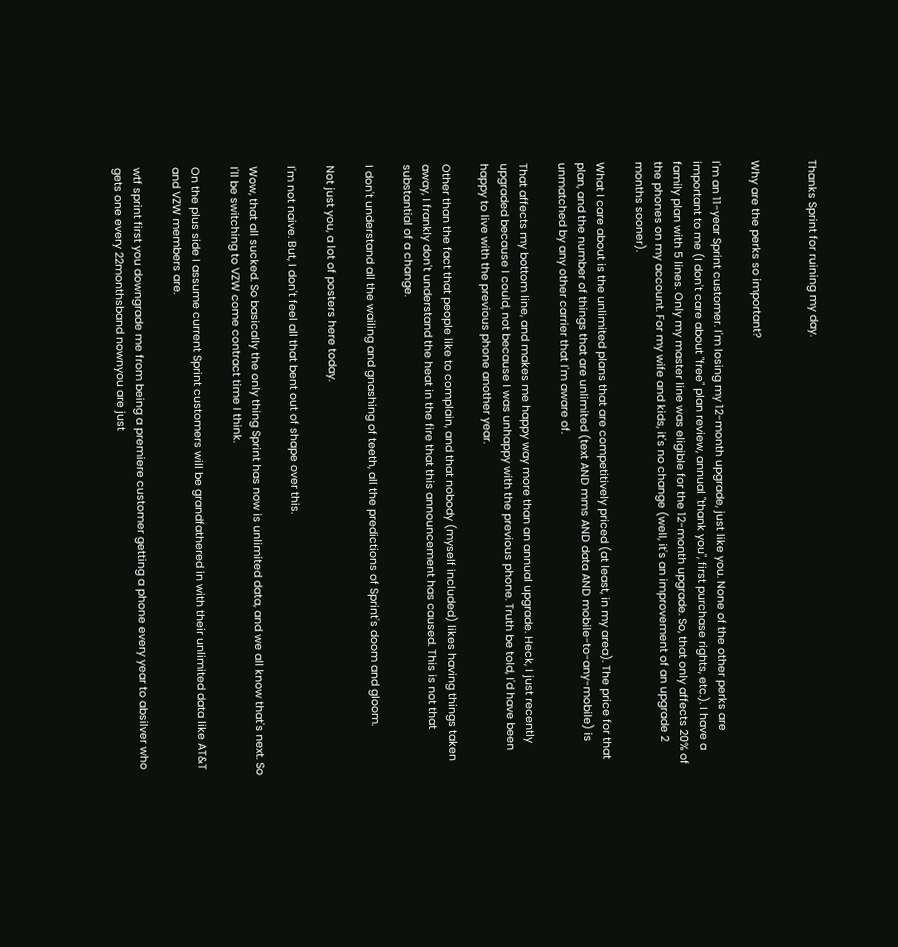Thanks Sprint for ruining my day.


Why are the perks so important?

I'm an 11-year Sprint customer. I'm losing my 12-month upgrade, just like you. None of the other perks are important to me (I don't care about "free" plan review, annual "thank you", first purchase rights, etc.). I have a family plan with 5 lines. Only my master line was eligible for the 12-month upgrade. So, that only affects 20% of the phones on my account. For my wife and kids, it's no change (well, it's an improvement of an upgrade 2 months sooner).

What I care about is the unlimited plans that are competitively priced (at least, in my area). The price for that plan, and the number of things that are unlimited (text AND mms AND data AND mobile-to-any-mobile) is unmatched by any other carrier that I'm aware of.

That affects my bottom line, and makes me happy way more than an annual upgrade. Heck, I just recently upgraded because I could, not because I was unhappy with the previous phone. Truth be told, I'd have been happy to live with the previous phone another year.

Other than the fact that people like to complain, and that nobody (myself included) likes having things taken away, I frankly don't understand the heat in the fire that this announcement has caused. This is not that substantial of a change.

I don't understand all the wailing and gnashing of teeth, all the predictions of Sprint's doom and gloom.

Not just you, a lot of posters here today.

I'm not naive. But, I don't feel all that bent out of shape over this.

Wow, that all sucked. So basically the only thing Sprint has now is unlimited data, and we all know that's next. So I'll be switching to VZW come contract time I think.

On the plus side I assume current Sprint customers will be grandfathered in with their unlimited data like AT&T and VZW members are.

wtf sprint first you downgrade me from being a premiere customer getting a phone every year to absilver who gets one every 22monthsband nownyou are just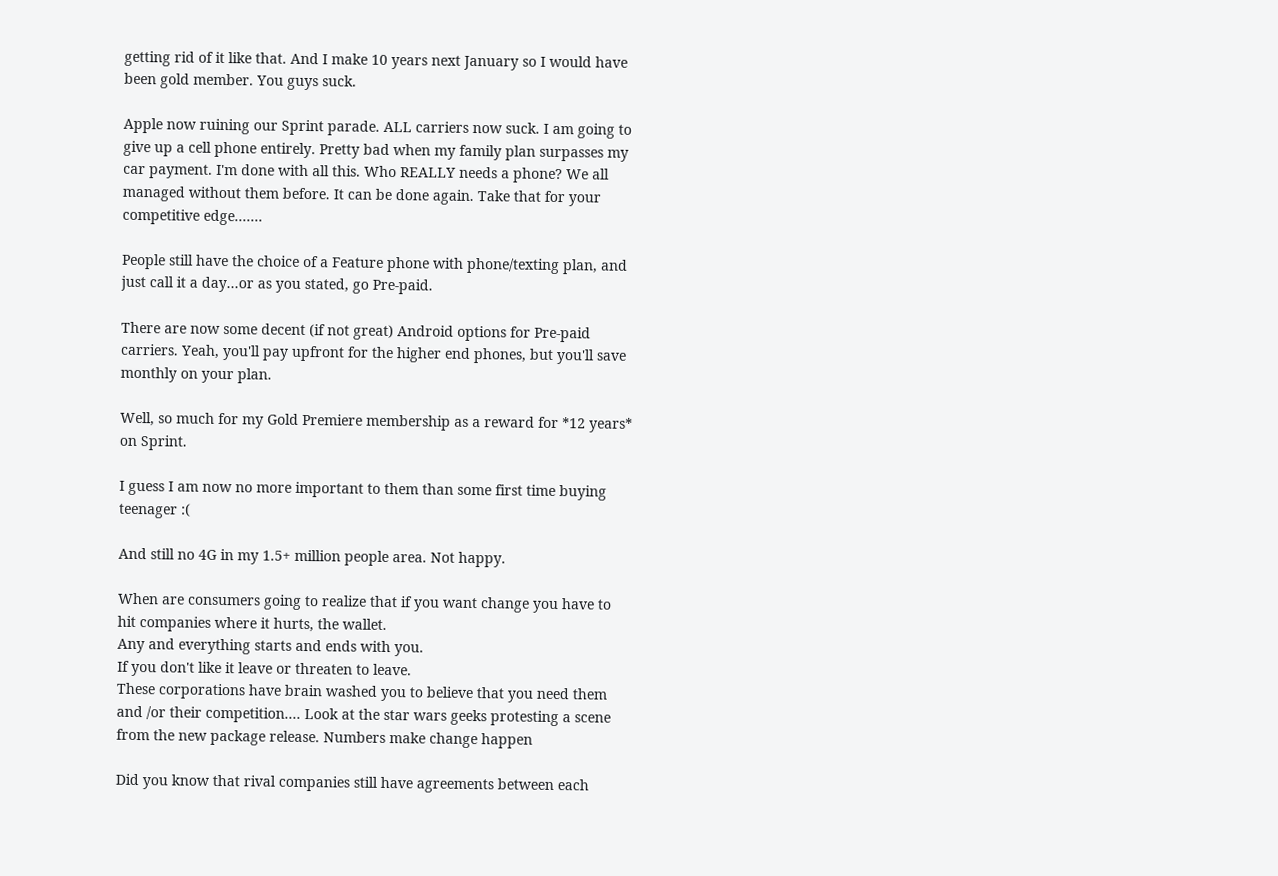getting rid of it like that. And I make 10 years next January so I would have been gold member. You guys suck.

Apple now ruining our Sprint parade. ALL carriers now suck. I am going to give up a cell phone entirely. Pretty bad when my family plan surpasses my car payment. I'm done with all this. Who REALLY needs a phone? We all managed without them before. It can be done again. Take that for your competitive edge.......

People still have the choice of a Feature phone with phone/texting plan, and just call it a day...or as you stated, go Pre-paid.

There are now some decent (if not great) Android options for Pre-paid carriers. Yeah, you'll pay upfront for the higher end phones, but you'll save monthly on your plan.

Well, so much for my Gold Premiere membership as a reward for *12 years* on Sprint.

I guess I am now no more important to them than some first time buying teenager :(

And still no 4G in my 1.5+ million people area. Not happy.

When are consumers going to realize that if you want change you have to hit companies where it hurts, the wallet.
Any and everything starts and ends with you.
If you don't like it leave or threaten to leave.
These corporations have brain washed you to believe that you need them and /or their competition.... Look at the star wars geeks protesting a scene from the new package release. Numbers make change happen

Did you know that rival companies still have agreements between each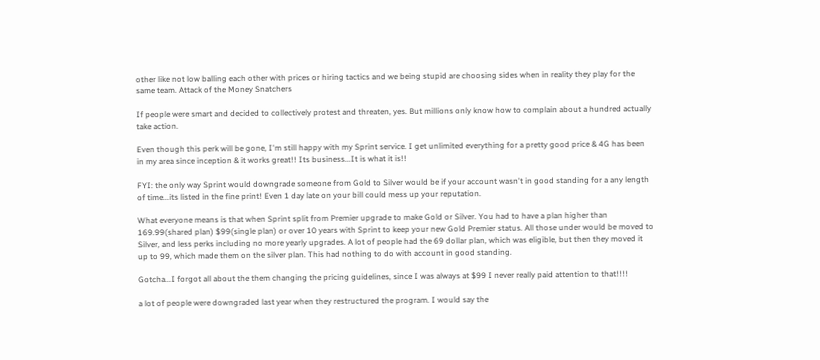other like not low balling each other with prices or hiring tactics and we being stupid are choosing sides when in reality they play for the same team. Attack of the Money Snatchers

If people were smart and decided to collectively protest and threaten, yes. But millions only know how to complain about a hundred actually take action.

Even though this perk will be gone, I'm still happy with my Sprint service. I get unlimited everything for a pretty good price & 4G has been in my area since inception & it works great!! Its business...It is what it is!!

FYI: the only way Sprint would downgrade someone from Gold to Silver would be if your account wasn't in good standing for a any length of time...its listed in the fine print! Even 1 day late on your bill could mess up your reputation.

What everyone means is that when Sprint split from Premier upgrade to make Gold or Silver. You had to have a plan higher than 169.99(shared plan) $99(single plan) or over 10 years with Sprint to keep your new Gold Premier status. All those under would be moved to Silver, and less perks including no more yearly upgrades. A lot of people had the 69 dollar plan, which was eligible, but then they moved it up to 99, which made them on the silver plan. This had nothing to do with account in good standing.

Gotcha...I forgot all about the them changing the pricing guidelines, since I was always at $99 I never really paid attention to that!!!!

a lot of people were downgraded last year when they restructured the program. I would say the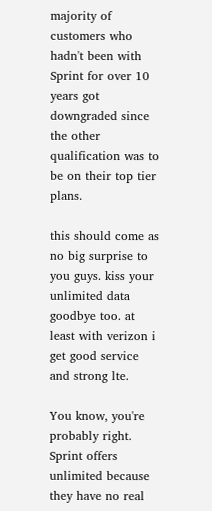majority of customers who hadn't been with Sprint for over 10 years got downgraded since the other qualification was to be on their top tier plans.

this should come as no big surprise to you guys. kiss your unlimited data goodbye too. at least with verizon i get good service and strong lte.

You know, you're probably right. Sprint offers unlimited because they have no real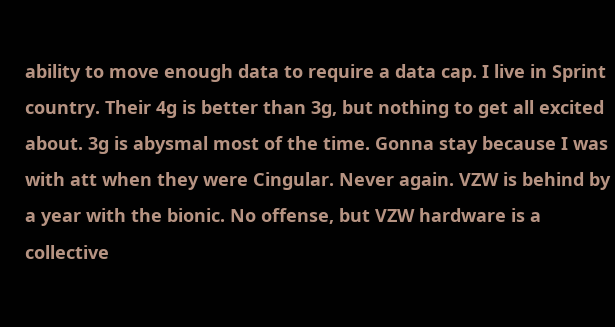ability to move enough data to require a data cap. I live in Sprint country. Their 4g is better than 3g, but nothing to get all excited about. 3g is abysmal most of the time. Gonna stay because I was with att when they were Cingular. Never again. VZW is behind by a year with the bionic. No offense, but VZW hardware is a collective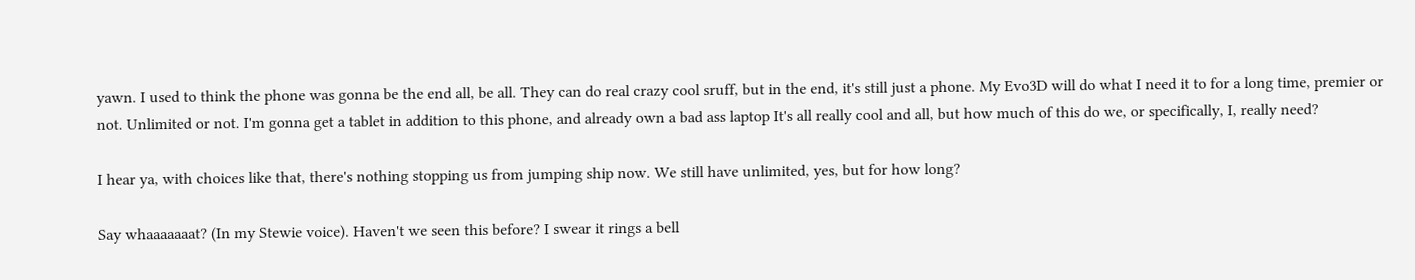yawn. I used to think the phone was gonna be the end all, be all. They can do real crazy cool sruff, but in the end, it's still just a phone. My Evo3D will do what I need it to for a long time, premier or not. Unlimited or not. I'm gonna get a tablet in addition to this phone, and already own a bad ass laptop It's all really cool and all, but how much of this do we, or specifically, I, really need?

I hear ya, with choices like that, there's nothing stopping us from jumping ship now. We still have unlimited, yes, but for how long?

Say whaaaaaaat? (In my Stewie voice). Haven't we seen this before? I swear it rings a bell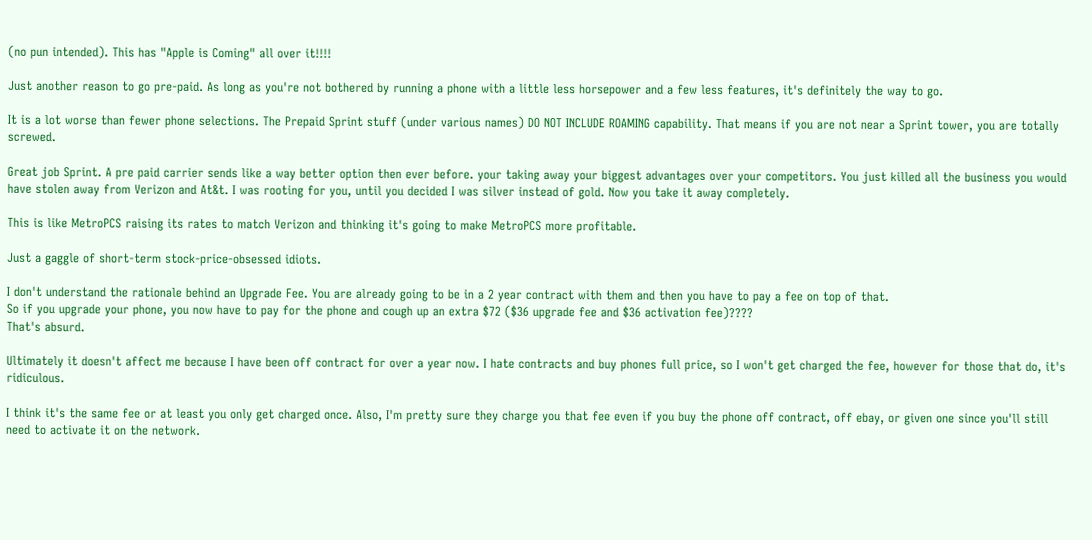(no pun intended). This has "Apple is Coming" all over it!!!!

Just another reason to go pre-paid. As long as you're not bothered by running a phone with a little less horsepower and a few less features, it's definitely the way to go.

It is a lot worse than fewer phone selections. The Prepaid Sprint stuff (under various names) DO NOT INCLUDE ROAMING capability. That means if you are not near a Sprint tower, you are totally screwed.

Great job Sprint. A pre paid carrier sends like a way better option then ever before. your taking away your biggest advantages over your competitors. You just killed all the business you would have stolen away from Verizon and At&t. I was rooting for you, until you decided I was silver instead of gold. Now you take it away completely.

This is like MetroPCS raising its rates to match Verizon and thinking it's going to make MetroPCS more profitable.

Just a gaggle of short-term stock-price-obsessed idiots.

I don't understand the rationale behind an Upgrade Fee. You are already going to be in a 2 year contract with them and then you have to pay a fee on top of that.
So if you upgrade your phone, you now have to pay for the phone and cough up an extra $72 ($36 upgrade fee and $36 activation fee)????
That's absurd.

Ultimately it doesn't affect me because I have been off contract for over a year now. I hate contracts and buy phones full price, so I won't get charged the fee, however for those that do, it's ridiculous.

I think it's the same fee or at least you only get charged once. Also, I'm pretty sure they charge you that fee even if you buy the phone off contract, off ebay, or given one since you'll still need to activate it on the network.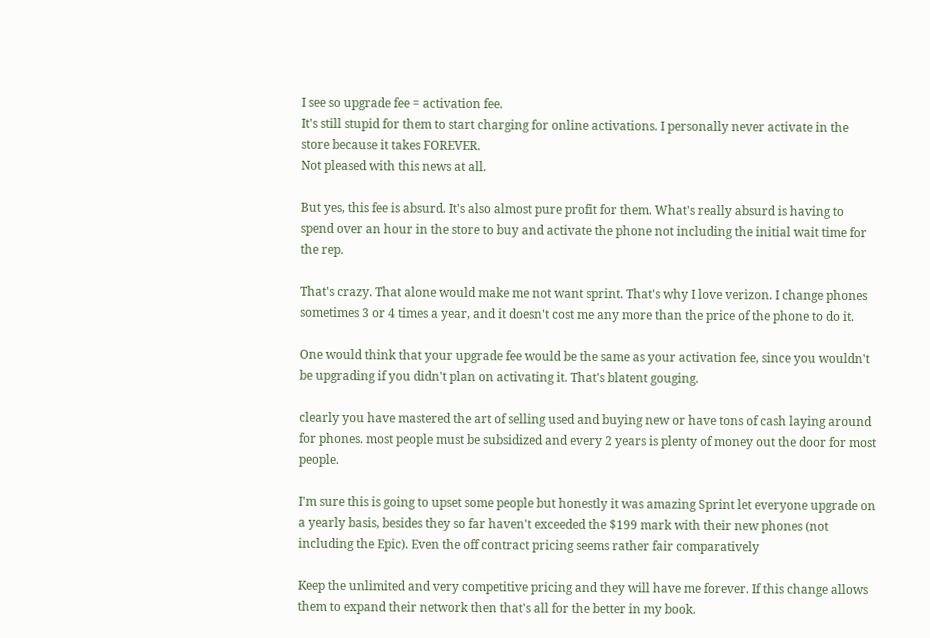I see so upgrade fee = activation fee.
It's still stupid for them to start charging for online activations. I personally never activate in the store because it takes FOREVER.
Not pleased with this news at all.

But yes, this fee is absurd. It's also almost pure profit for them. What's really absurd is having to spend over an hour in the store to buy and activate the phone not including the initial wait time for the rep.

That's crazy. That alone would make me not want sprint. That's why I love verizon. I change phones sometimes 3 or 4 times a year, and it doesn't cost me any more than the price of the phone to do it.

One would think that your upgrade fee would be the same as your activation fee, since you wouldn't be upgrading if you didn't plan on activating it. That's blatent gouging.

clearly you have mastered the art of selling used and buying new or have tons of cash laying around for phones. most people must be subsidized and every 2 years is plenty of money out the door for most people.

I'm sure this is going to upset some people but honestly it was amazing Sprint let everyone upgrade on a yearly basis, besides they so far haven't exceeded the $199 mark with their new phones (not including the Epic). Even the off contract pricing seems rather fair comparatively

Keep the unlimited and very competitive pricing and they will have me forever. If this change allows them to expand their network then that's all for the better in my book.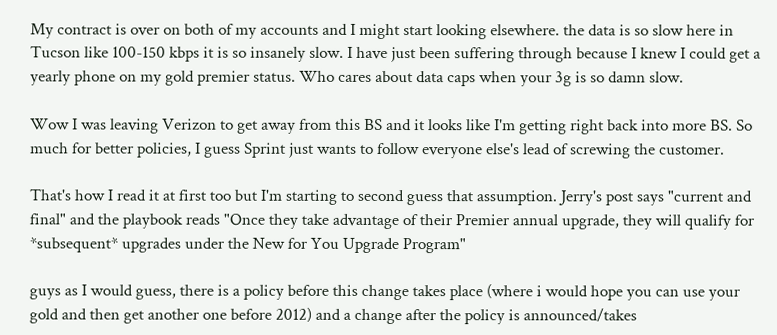My contract is over on both of my accounts and I might start looking elsewhere. the data is so slow here in Tucson like 100-150 kbps it is so insanely slow. I have just been suffering through because I knew I could get a yearly phone on my gold premier status. Who cares about data caps when your 3g is so damn slow.

Wow I was leaving Verizon to get away from this BS and it looks like I'm getting right back into more BS. So much for better policies, I guess Sprint just wants to follow everyone else's lead of screwing the customer.

That's how I read it at first too but I'm starting to second guess that assumption. Jerry's post says "current and final" and the playbook reads "Once they take advantage of their Premier annual upgrade, they will qualify for *subsequent* upgrades under the New for You Upgrade Program"

guys as I would guess, there is a policy before this change takes place (where i would hope you can use your gold and then get another one before 2012) and a change after the policy is announced/takes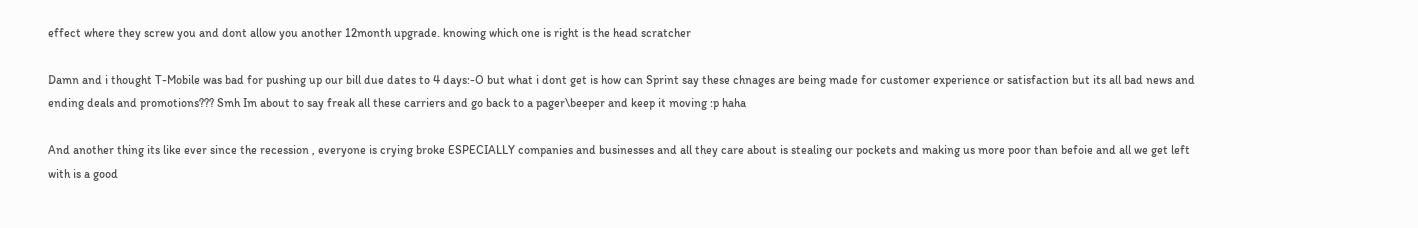effect where they screw you and dont allow you another 12month upgrade. knowing which one is right is the head scratcher

Damn and i thought T-Mobile was bad for pushing up our bill due dates to 4 days:-O but what i dont get is how can Sprint say these chnages are being made for customer experience or satisfaction but its all bad news and ending deals and promotions??? Smh Im about to say freak all these carriers and go back to a pager\beeper and keep it moving :p haha

And another thing its like ever since the recession , everyone is crying broke ESPECIALLY companies and businesses and all they care about is stealing our pockets and making us more poor than befoie and all we get left with is a good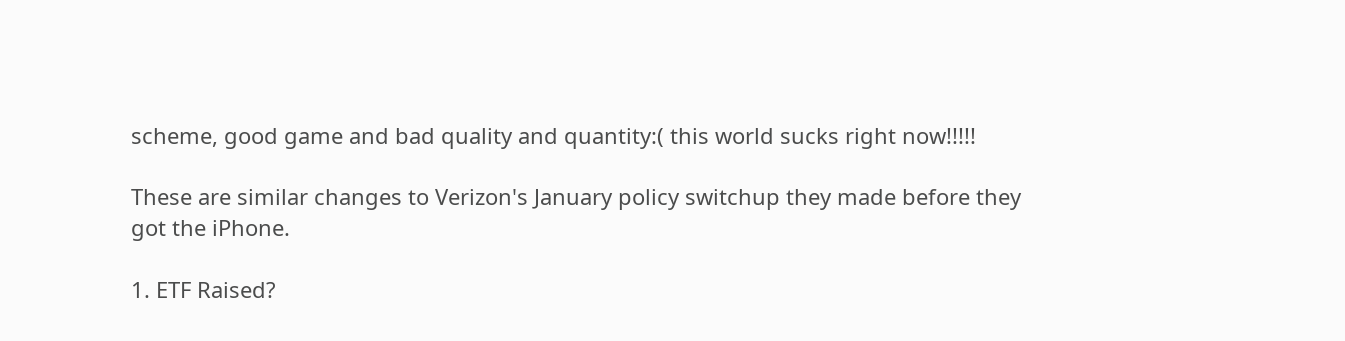scheme, good game and bad quality and quantity:( this world sucks right now!!!!!

These are similar changes to Verizon's January policy switchup they made before they got the iPhone.

1. ETF Raised?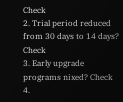Check
2. Trial period reduced from 30 days to 14 days? Check
3. Early upgrade programs nixed? Check
4.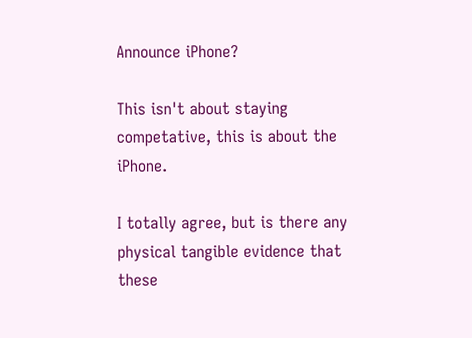Announce iPhone?

This isn't about staying competative, this is about the iPhone.

I totally agree, but is there any physical tangible evidence that these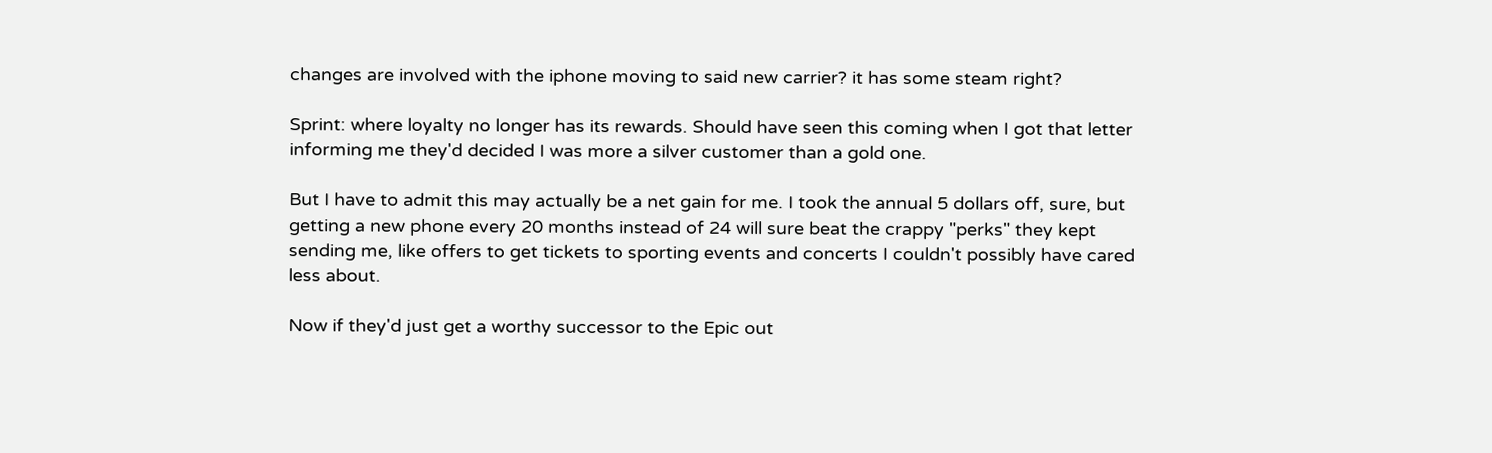changes are involved with the iphone moving to said new carrier? it has some steam right?

Sprint: where loyalty no longer has its rewards. Should have seen this coming when I got that letter informing me they'd decided I was more a silver customer than a gold one.

But I have to admit this may actually be a net gain for me. I took the annual 5 dollars off, sure, but getting a new phone every 20 months instead of 24 will sure beat the crappy "perks" they kept sending me, like offers to get tickets to sporting events and concerts I couldn't possibly have cared less about.

Now if they'd just get a worthy successor to the Epic out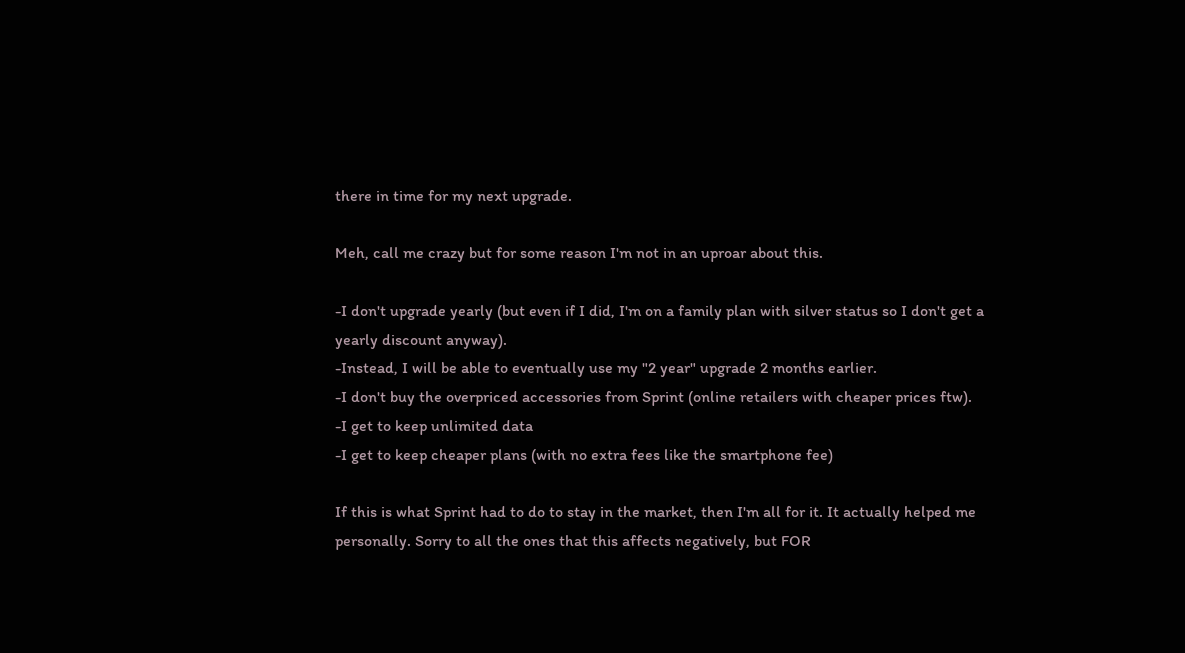there in time for my next upgrade.

Meh, call me crazy but for some reason I'm not in an uproar about this.

-I don't upgrade yearly (but even if I did, I'm on a family plan with silver status so I don't get a yearly discount anyway).
-Instead, I will be able to eventually use my "2 year" upgrade 2 months earlier.
-I don't buy the overpriced accessories from Sprint (online retailers with cheaper prices ftw).
-I get to keep unlimited data
-I get to keep cheaper plans (with no extra fees like the smartphone fee)

If this is what Sprint had to do to stay in the market, then I'm all for it. It actually helped me personally. Sorry to all the ones that this affects negatively, but FOR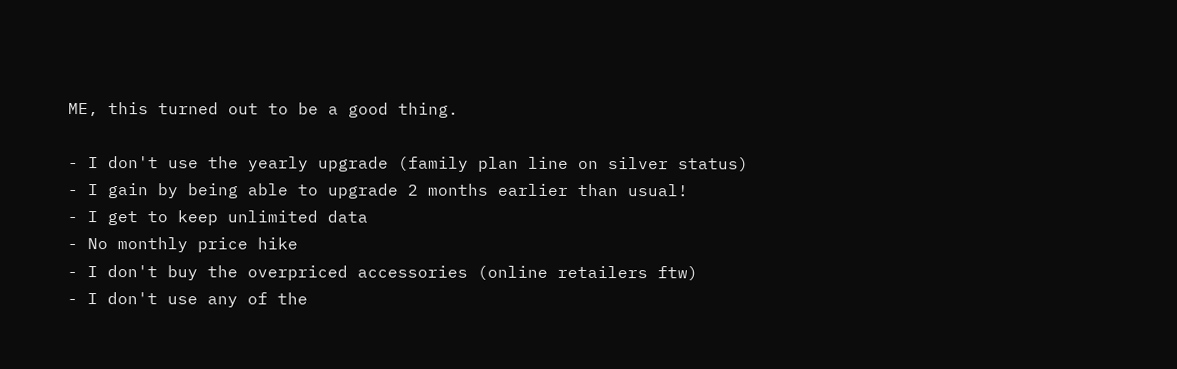ME, this turned out to be a good thing.

- I don't use the yearly upgrade (family plan line on silver status)
- I gain by being able to upgrade 2 months earlier than usual!
- I get to keep unlimited data
- No monthly price hike
- I don't buy the overpriced accessories (online retailers ftw)
- I don't use any of the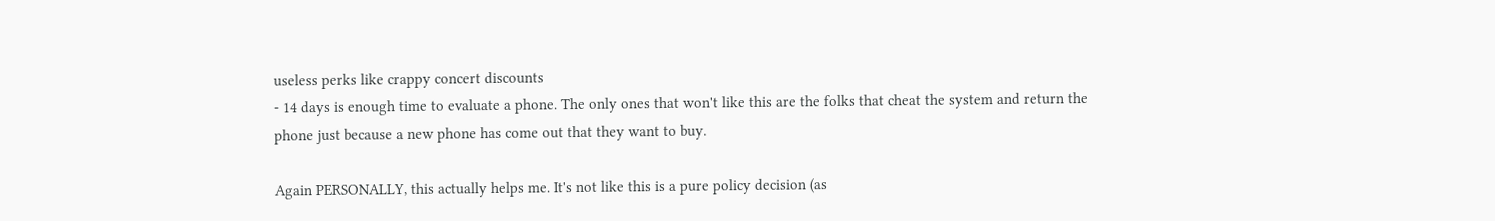useless perks like crappy concert discounts
- 14 days is enough time to evaluate a phone. The only ones that won't like this are the folks that cheat the system and return the phone just because a new phone has come out that they want to buy.

Again PERSONALLY, this actually helps me. It's not like this is a pure policy decision (as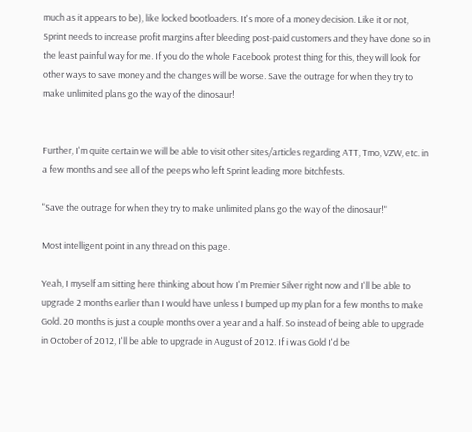much as it appears to be), like locked bootloaders. It's more of a money decision. Like it or not, Sprint needs to increase profit margins after bleeding post-paid customers and they have done so in the least painful way for me. If you do the whole Facebook protest thing for this, they will look for other ways to save money and the changes will be worse. Save the outrage for when they try to make unlimited plans go the way of the dinosaur!


Further, I'm quite certain we will be able to visit other sites/articles regarding ATT, Tmo, VZW, etc. in a few months and see all of the peeps who left Sprint leading more bitchfests.

"Save the outrage for when they try to make unlimited plans go the way of the dinosaur!"

Most intelligent point in any thread on this page.

Yeah, I myself am sitting here thinking about how I'm Premier Silver right now and I'll be able to upgrade 2 months earlier than I would have unless I bumped up my plan for a few months to make Gold. 20 months is just a couple months over a year and a half. So instead of being able to upgrade in October of 2012, I'll be able to upgrade in August of 2012. If i was Gold I'd be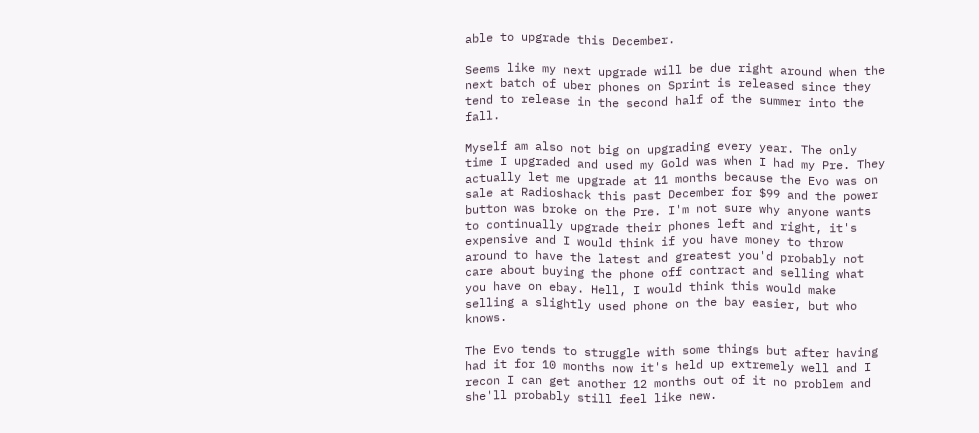able to upgrade this December.

Seems like my next upgrade will be due right around when the next batch of uber phones on Sprint is released since they tend to release in the second half of the summer into the fall.

Myself am also not big on upgrading every year. The only time I upgraded and used my Gold was when I had my Pre. They actually let me upgrade at 11 months because the Evo was on sale at Radioshack this past December for $99 and the power button was broke on the Pre. I'm not sure why anyone wants to continually upgrade their phones left and right, it's expensive and I would think if you have money to throw around to have the latest and greatest you'd probably not care about buying the phone off contract and selling what you have on ebay. Hell, I would think this would make selling a slightly used phone on the bay easier, but who knows.

The Evo tends to struggle with some things but after having had it for 10 months now it's held up extremely well and I recon I can get another 12 months out of it no problem and she'll probably still feel like new.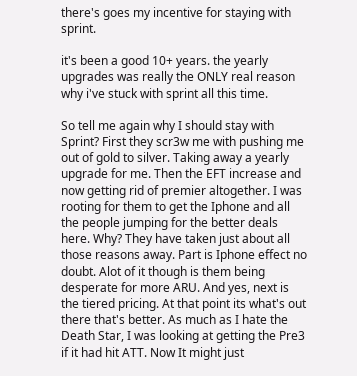there's goes my incentive for staying with sprint.

it's been a good 10+ years. the yearly upgrades was really the ONLY real reason why i've stuck with sprint all this time.

So tell me again why I should stay with Sprint? First they scr3w me with pushing me out of gold to silver. Taking away a yearly upgrade for me. Then the EFT increase and now getting rid of premier altogether. I was rooting for them to get the Iphone and all the people jumping for the better deals here. Why? They have taken just about all those reasons away. Part is Iphone effect no doubt. Alot of it though is them being desperate for more ARU. And yes, next is the tiered pricing. At that point its what's out there that's better. As much as I hate the Death Star, I was looking at getting the Pre3 if it had hit ATT. Now It might just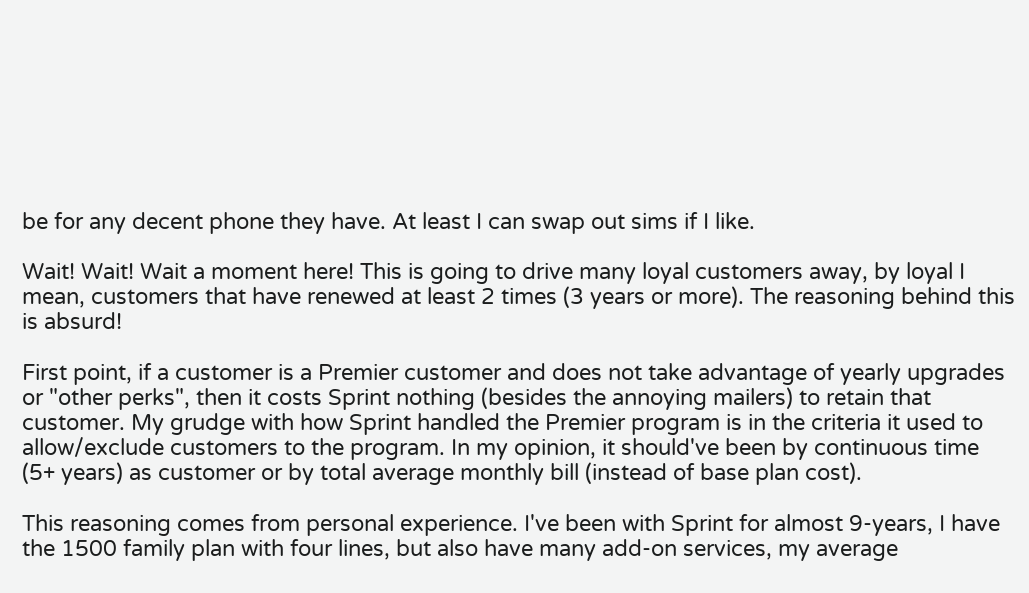be for any decent phone they have. At least I can swap out sims if I like.

Wait! Wait! Wait a moment here! This is going to drive many loyal customers away, by loyal I mean, customers that have renewed at least 2 times (3 years or more). The reasoning behind this is absurd!

First point, if a customer is a Premier customer and does not take advantage of yearly upgrades or "other perks", then it costs Sprint nothing (besides the annoying mailers) to retain that customer. My grudge with how Sprint handled the Premier program is in the criteria it used to allow/exclude customers to the program. In my opinion, it should've been by continuous time (5+ years) as customer or by total average monthly bill (instead of base plan cost).

This reasoning comes from personal experience. I've been with Sprint for almost 9-years, I have the 1500 family plan with four lines, but also have many add-on services, my average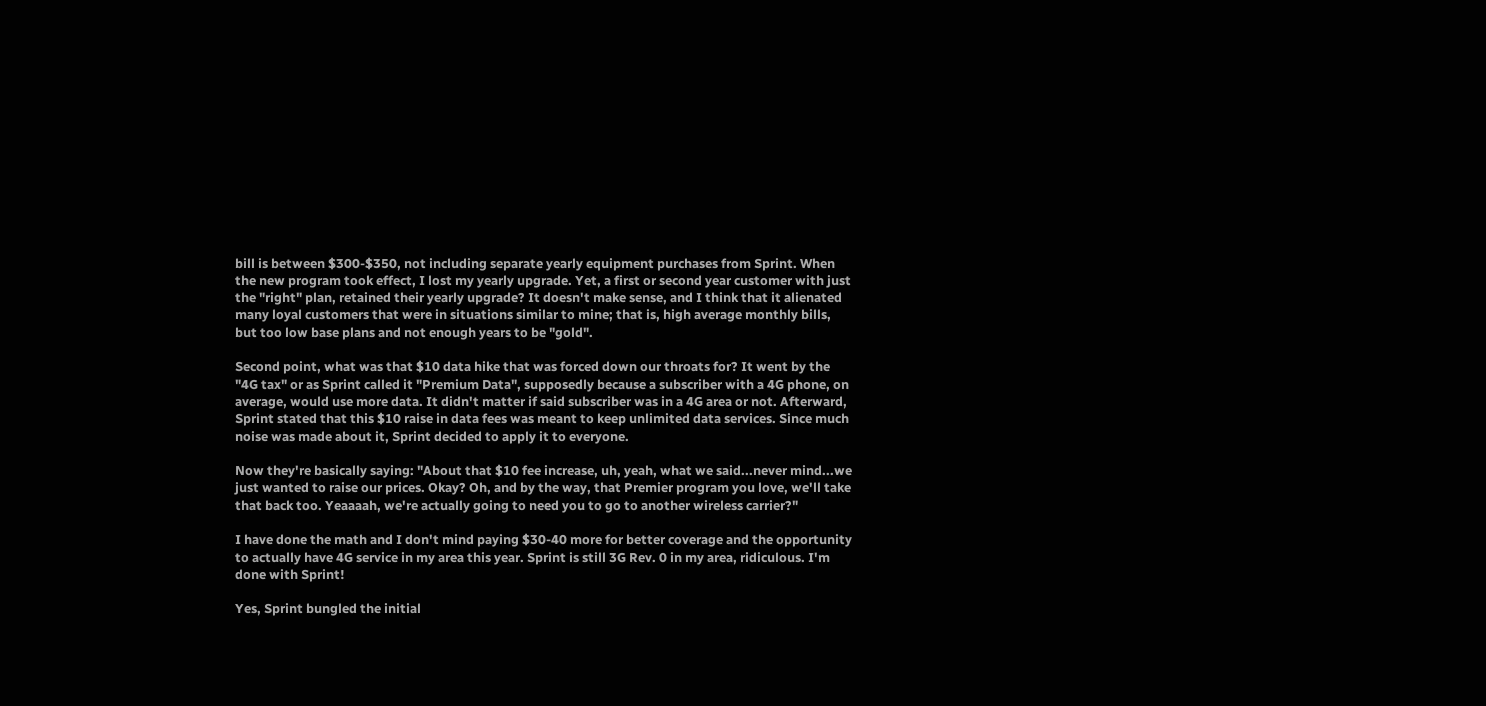bill is between $300-$350, not including separate yearly equipment purchases from Sprint. When the new program took effect, I lost my yearly upgrade. Yet, a first or second year customer with just the "right" plan, retained their yearly upgrade? It doesn't make sense, and I think that it alienated many loyal customers that were in situations similar to mine; that is, high average monthly bills, but too low base plans and not enough years to be "gold".

Second point, what was that $10 data hike that was forced down our throats for? It went by the "4G tax" or as Sprint called it "Premium Data", supposedly because a subscriber with a 4G phone, on average, would use more data. It didn't matter if said subscriber was in a 4G area or not. Afterward, Sprint stated that this $10 raise in data fees was meant to keep unlimited data services. Since much noise was made about it, Sprint decided to apply it to everyone.

Now they're basically saying: "About that $10 fee increase, uh, yeah, what we said...never mind...we just wanted to raise our prices. Okay? Oh, and by the way, that Premier program you love, we'll take that back too. Yeaaaah, we're actually going to need you to go to another wireless carrier?"

I have done the math and I don't mind paying $30-40 more for better coverage and the opportunity to actually have 4G service in my area this year. Sprint is still 3G Rev. 0 in my area, ridiculous. I'm done with Sprint!

Yes, Sprint bungled the initial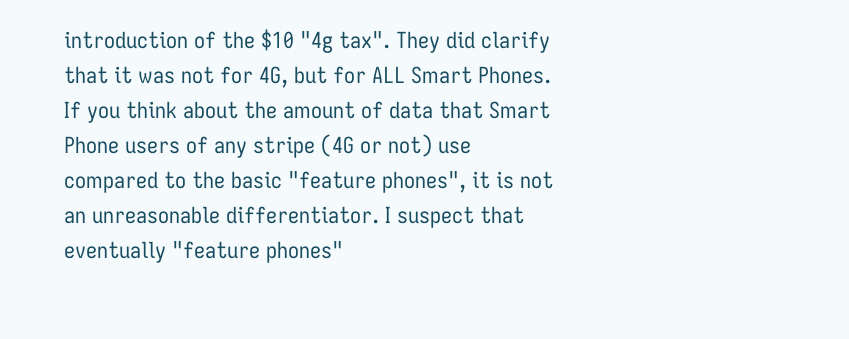introduction of the $10 "4g tax". They did clarify that it was not for 4G, but for ALL Smart Phones. If you think about the amount of data that Smart Phone users of any stripe (4G or not) use compared to the basic "feature phones", it is not an unreasonable differentiator. I suspect that eventually "feature phones"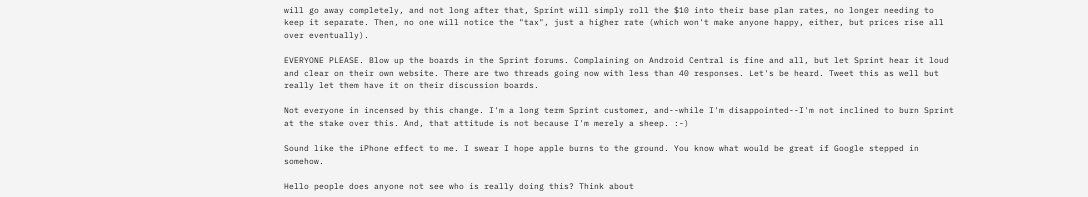will go away completely, and not long after that, Sprint will simply roll the $10 into their base plan rates, no longer needing to keep it separate. Then, no one will notice the "tax", just a higher rate (which won't make anyone happy, either, but prices rise all over eventually).

EVERYONE PLEASE. Blow up the boards in the Sprint forums. Complaining on Android Central is fine and all, but let Sprint hear it loud and clear on their own website. There are two threads going now with less than 40 responses. Let's be heard. Tweet this as well but really let them have it on their discussion boards.

Not everyone in incensed by this change. I'm a long term Sprint customer, and--while I'm disappointed--I'm not inclined to burn Sprint at the stake over this. And, that attitude is not because I'm merely a sheep. :-)

Sound like the iPhone effect to me. I swear I hope apple burns to the ground. You know what would be great if Google stepped in somehow.

Hello people does anyone not see who is really doing this? Think about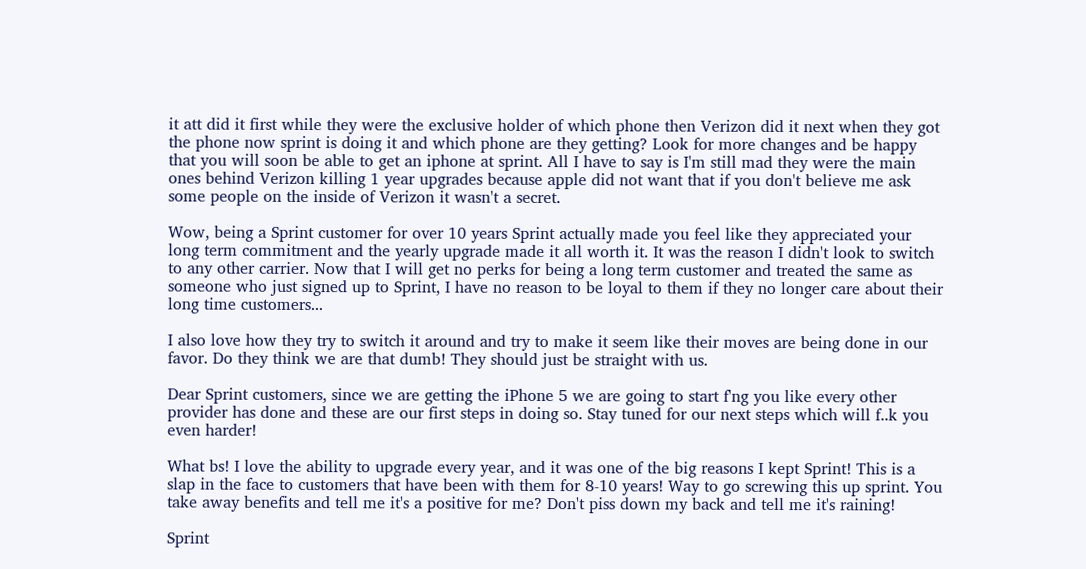it att did it first while they were the exclusive holder of which phone then Verizon did it next when they got the phone now sprint is doing it and which phone are they getting? Look for more changes and be happy that you will soon be able to get an iphone at sprint. All I have to say is I'm still mad they were the main ones behind Verizon killing 1 year upgrades because apple did not want that if you don't believe me ask some people on the inside of Verizon it wasn't a secret.

Wow, being a Sprint customer for over 10 years Sprint actually made you feel like they appreciated your long term commitment and the yearly upgrade made it all worth it. It was the reason I didn't look to switch to any other carrier. Now that I will get no perks for being a long term customer and treated the same as someone who just signed up to Sprint, I have no reason to be loyal to them if they no longer care about their long time customers...

I also love how they try to switch it around and try to make it seem like their moves are being done in our favor. Do they think we are that dumb! They should just be straight with us.

Dear Sprint customers, since we are getting the iPhone 5 we are going to start f'ng you like every other provider has done and these are our first steps in doing so. Stay tuned for our next steps which will f..k you even harder!

What bs! I love the ability to upgrade every year, and it was one of the big reasons I kept Sprint! This is a slap in the face to customers that have been with them for 8-10 years! Way to go screwing this up sprint. You take away benefits and tell me it's a positive for me? Don't piss down my back and tell me it's raining!

Sprint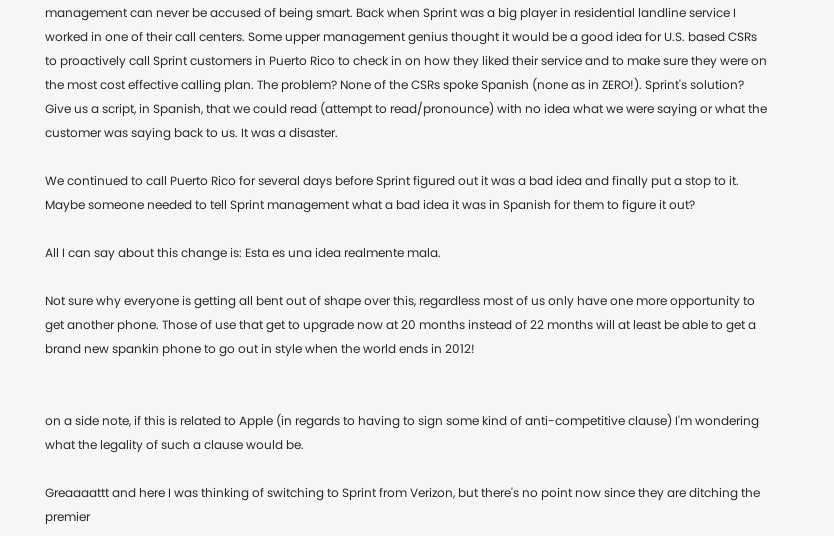management can never be accused of being smart. Back when Sprint was a big player in residential landline service I worked in one of their call centers. Some upper management genius thought it would be a good idea for U.S. based CSRs to proactively call Sprint customers in Puerto Rico to check in on how they liked their service and to make sure they were on the most cost effective calling plan. The problem? None of the CSRs spoke Spanish (none as in ZERO!). Sprint's solution? Give us a script, in Spanish, that we could read (attempt to read/pronounce) with no idea what we were saying or what the customer was saying back to us. It was a disaster.

We continued to call Puerto Rico for several days before Sprint figured out it was a bad idea and finally put a stop to it. Maybe someone needed to tell Sprint management what a bad idea it was in Spanish for them to figure it out?

All I can say about this change is: Esta es una idea realmente mala.

Not sure why everyone is getting all bent out of shape over this, regardless most of us only have one more opportunity to get another phone. Those of use that get to upgrade now at 20 months instead of 22 months will at least be able to get a brand new spankin phone to go out in style when the world ends in 2012!


on a side note, if this is related to Apple (in regards to having to sign some kind of anti-competitive clause) I'm wondering what the legality of such a clause would be.

Greaaaattt and here I was thinking of switching to Sprint from Verizon, but there's no point now since they are ditching the premier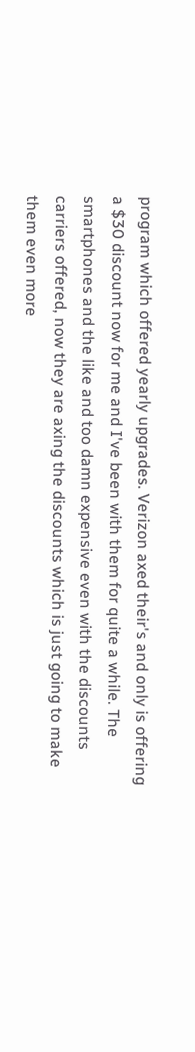program which offered yearly upgrades. Verizon axed their's and only is offering a $30 discount now for me and I've been with them for quite a while. The smartphones and the like and too damn expensive even with the discounts carriers offered, now they are axing the discounts which is just going to make them even more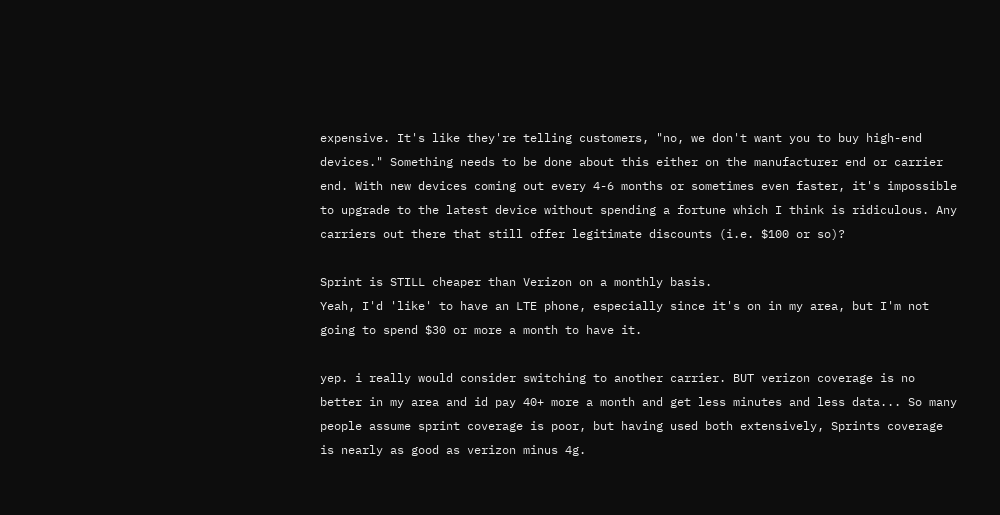expensive. It's like they're telling customers, "no, we don't want you to buy high-end devices." Something needs to be done about this either on the manufacturer end or carrier end. With new devices coming out every 4-6 months or sometimes even faster, it's impossible to upgrade to the latest device without spending a fortune which I think is ridiculous. Any carriers out there that still offer legitimate discounts (i.e. $100 or so)?

Sprint is STILL cheaper than Verizon on a monthly basis.
Yeah, I'd 'like' to have an LTE phone, especially since it's on in my area, but I'm not going to spend $30 or more a month to have it.

yep. i really would consider switching to another carrier. BUT verizon coverage is no better in my area and id pay 40+ more a month and get less minutes and less data... So many people assume sprint coverage is poor, but having used both extensively, Sprints coverage is nearly as good as verizon minus 4g.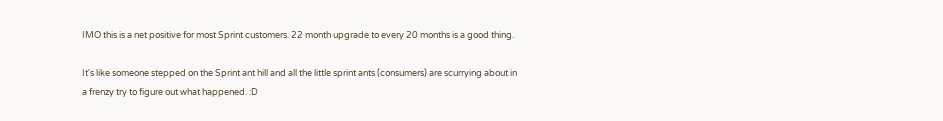IMO this is a net positive for most Sprint customers. 22 month upgrade to every 20 months is a good thing.

It's like someone stepped on the Sprint ant hill and all the little sprint ants (consumers) are scurrying about in a frenzy try to figure out what happened. :D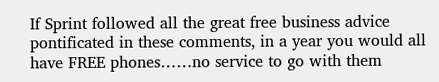If Sprint followed all the great free business advice pontificated in these comments, in a year you would all have FREE phones……no service to go with them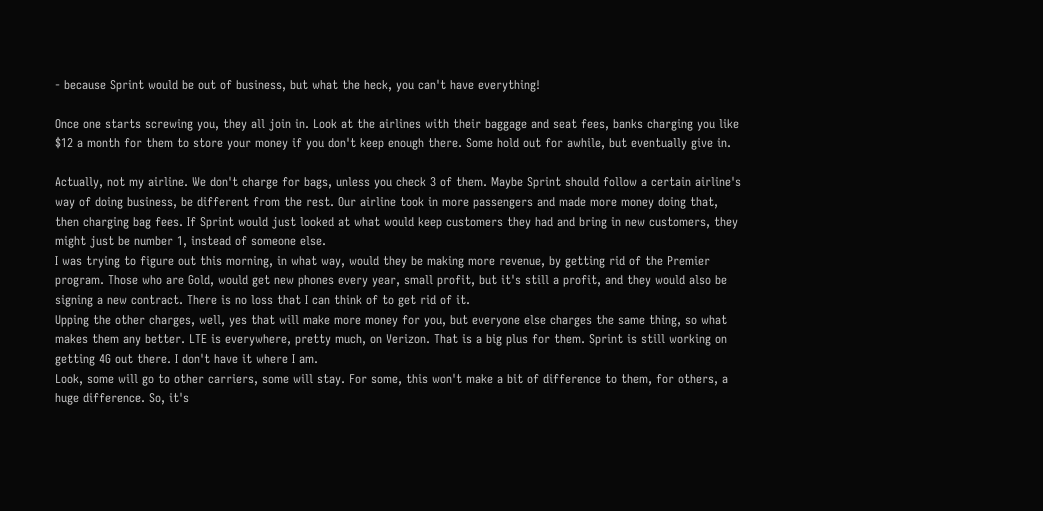- because Sprint would be out of business, but what the heck, you can't have everything!

Once one starts screwing you, they all join in. Look at the airlines with their baggage and seat fees, banks charging you like $12 a month for them to store your money if you don't keep enough there. Some hold out for awhile, but eventually give in.

Actually, not my airline. We don't charge for bags, unless you check 3 of them. Maybe Sprint should follow a certain airline's way of doing business, be different from the rest. Our airline took in more passengers and made more money doing that, then charging bag fees. If Sprint would just looked at what would keep customers they had and bring in new customers, they might just be number 1, instead of someone else.
I was trying to figure out this morning, in what way, would they be making more revenue, by getting rid of the Premier program. Those who are Gold, would get new phones every year, small profit, but it's still a profit, and they would also be signing a new contract. There is no loss that I can think of to get rid of it.
Upping the other charges, well, yes that will make more money for you, but everyone else charges the same thing, so what makes them any better. LTE is everywhere, pretty much, on Verizon. That is a big plus for them. Sprint is still working on getting 4G out there. I don't have it where I am.
Look, some will go to other carriers, some will stay. For some, this won't make a bit of difference to them, for others, a huge difference. So, it's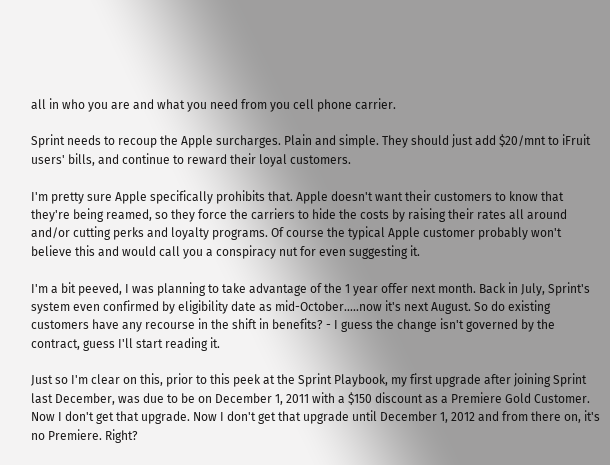all in who you are and what you need from you cell phone carrier.

Sprint needs to recoup the Apple surcharges. Plain and simple. They should just add $20/mnt to iFruit users' bills, and continue to reward their loyal customers.

I'm pretty sure Apple specifically prohibits that. Apple doesn't want their customers to know that they're being reamed, so they force the carriers to hide the costs by raising their rates all around and/or cutting perks and loyalty programs. Of course the typical Apple customer probably won't believe this and would call you a conspiracy nut for even suggesting it.

I'm a bit peeved, I was planning to take advantage of the 1 year offer next month. Back in July, Sprint's system even confirmed by eligibility date as mid-October.....now it's next August. So do existing customers have any recourse in the shift in benefits? - I guess the change isn't governed by the contract, guess I'll start reading it.

Just so I'm clear on this, prior to this peek at the Sprint Playbook, my first upgrade after joining Sprint last December, was due to be on December 1, 2011 with a $150 discount as a Premiere Gold Customer. Now I don't get that upgrade. Now I don't get that upgrade until December 1, 2012 and from there on, it's no Premiere. Right?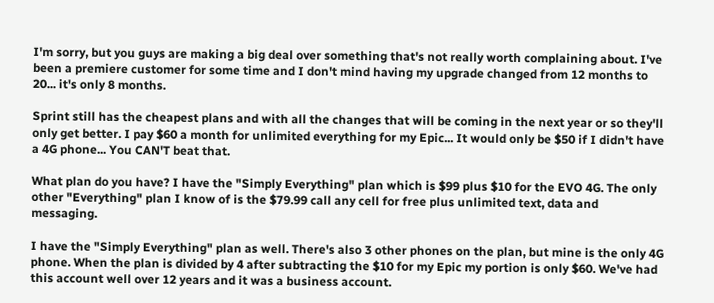I'm sorry, but you guys are making a big deal over something that's not really worth complaining about. I've been a premiere customer for some time and I don't mind having my upgrade changed from 12 months to 20... it's only 8 months.

Sprint still has the cheapest plans and with all the changes that will be coming in the next year or so they'll only get better. I pay $60 a month for unlimited everything for my Epic... It would only be $50 if I didn't have a 4G phone... You CAN'T beat that.

What plan do you have? I have the "Simply Everything" plan which is $99 plus $10 for the EVO 4G. The only other "Everything" plan I know of is the $79.99 call any cell for free plus unlimited text, data and messaging.

I have the "Simply Everything" plan as well. There's also 3 other phones on the plan, but mine is the only 4G phone. When the plan is divided by 4 after subtracting the $10 for my Epic my portion is only $60. We've had this account well over 12 years and it was a business account.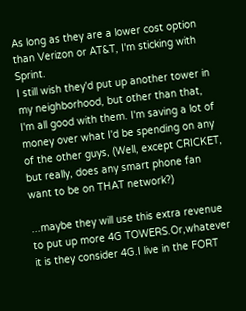As long as they are a lower cost option than Verizon or AT&T, I'm sticking with Sprint.
I still wish they'd put up another tower in my neighborhood, but other than that, I'm all good with them. I'm saving a lot of money over what I'd be spending on any of the other guys, (Well, except CRICKET, but really, does any smart phone fan want to be on THAT network?)

...maybe they will use this extra revenue to put up more 4G TOWERS.Or,whatever it is they consider 4G.I live in the FORT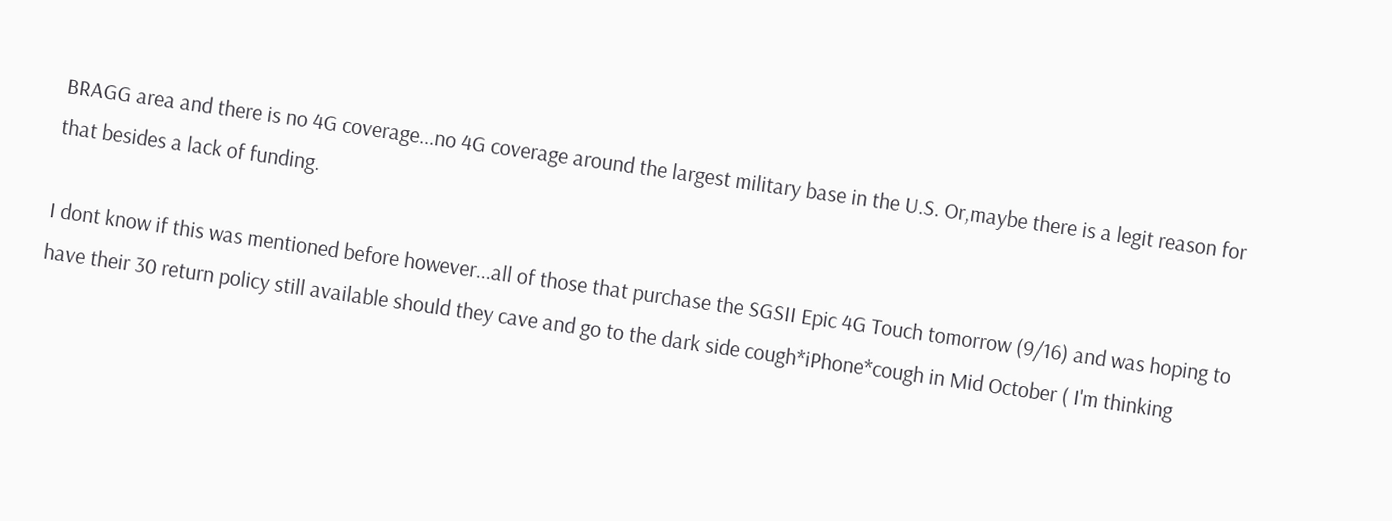BRAGG area and there is no 4G coverage...no 4G coverage around the largest military base in the U.S. Or,maybe there is a legit reason for that besides a lack of funding.

I dont know if this was mentioned before however...all of those that purchase the SGSII Epic 4G Touch tomorrow (9/16) and was hoping to have their 30 return policy still available should they cave and go to the dark side cough*iPhone*cough in Mid October ( I'm thinking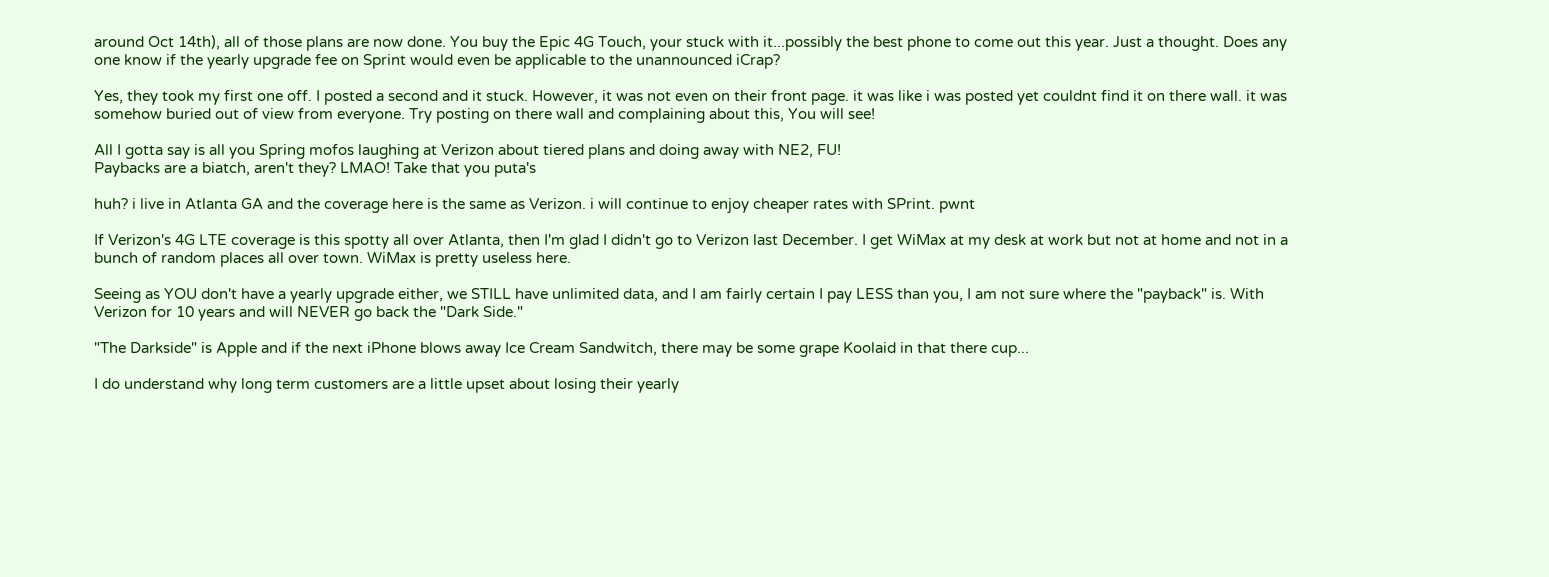around Oct 14th), all of those plans are now done. You buy the Epic 4G Touch, your stuck with it...possibly the best phone to come out this year. Just a thought. Does any one know if the yearly upgrade fee on Sprint would even be applicable to the unannounced iCrap?

Yes, they took my first one off. I posted a second and it stuck. However, it was not even on their front page. it was like i was posted yet couldnt find it on there wall. it was somehow buried out of view from everyone. Try posting on there wall and complaining about this, You will see!

All I gotta say is all you Spring mofos laughing at Verizon about tiered plans and doing away with NE2, FU!
Paybacks are a biatch, aren't they? LMAO! Take that you puta's

huh? i live in Atlanta GA and the coverage here is the same as Verizon. i will continue to enjoy cheaper rates with SPrint. pwnt

If Verizon's 4G LTE coverage is this spotty all over Atlanta, then I'm glad I didn't go to Verizon last December. I get WiMax at my desk at work but not at home and not in a bunch of random places all over town. WiMax is pretty useless here.

Seeing as YOU don't have a yearly upgrade either, we STILL have unlimited data, and I am fairly certain I pay LESS than you, I am not sure where the "payback" is. With Verizon for 10 years and will NEVER go back the "Dark Side."

"The Darkside" is Apple and if the next iPhone blows away Ice Cream Sandwitch, there may be some grape Koolaid in that there cup...

I do understand why long term customers are a little upset about losing their yearly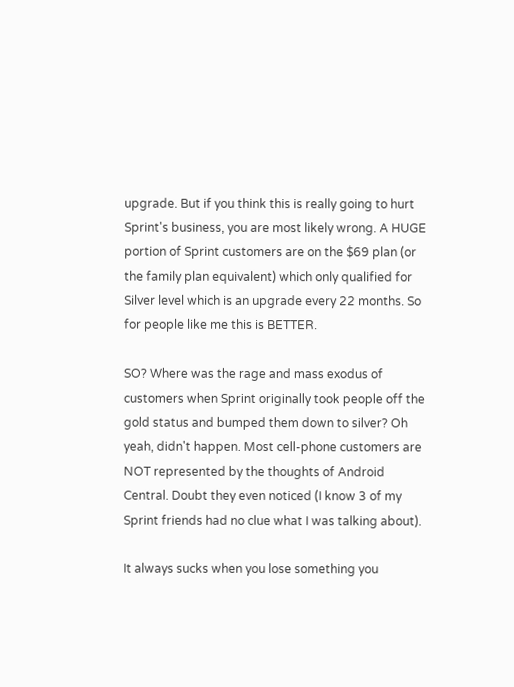upgrade. But if you think this is really going to hurt Sprint's business, you are most likely wrong. A HUGE portion of Sprint customers are on the $69 plan (or the family plan equivalent) which only qualified for Silver level which is an upgrade every 22 months. So for people like me this is BETTER.

SO? Where was the rage and mass exodus of customers when Sprint originally took people off the gold status and bumped them down to silver? Oh yeah, didn't happen. Most cell-phone customers are NOT represented by the thoughts of Android Central. Doubt they even noticed (I know 3 of my Sprint friends had no clue what I was talking about).

It always sucks when you lose something you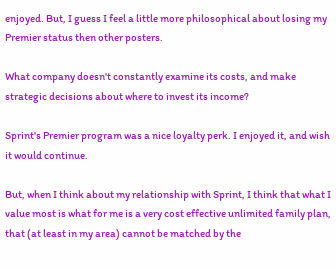enjoyed. But, I guess I feel a little more philosophical about losing my Premier status then other posters.

What company doesn't constantly examine its costs, and make strategic decisions about where to invest its income?

Sprint's Premier program was a nice loyalty perk. I enjoyed it, and wish it would continue.

But, when I think about my relationship with Sprint, I think that what I value most is what for me is a very cost effective unlimited family plan, that (at least in my area) cannot be matched by the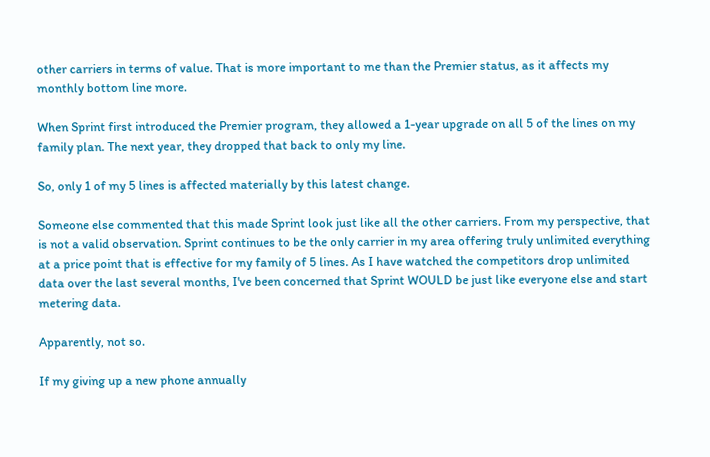other carriers in terms of value. That is more important to me than the Premier status, as it affects my monthly bottom line more.

When Sprint first introduced the Premier program, they allowed a 1-year upgrade on all 5 of the lines on my family plan. The next year, they dropped that back to only my line.

So, only 1 of my 5 lines is affected materially by this latest change.

Someone else commented that this made Sprint look just like all the other carriers. From my perspective, that is not a valid observation. Sprint continues to be the only carrier in my area offering truly unlimited everything at a price point that is effective for my family of 5 lines. As I have watched the competitors drop unlimited data over the last several months, I've been concerned that Sprint WOULD be just like everyone else and start metering data.

Apparently, not so.

If my giving up a new phone annually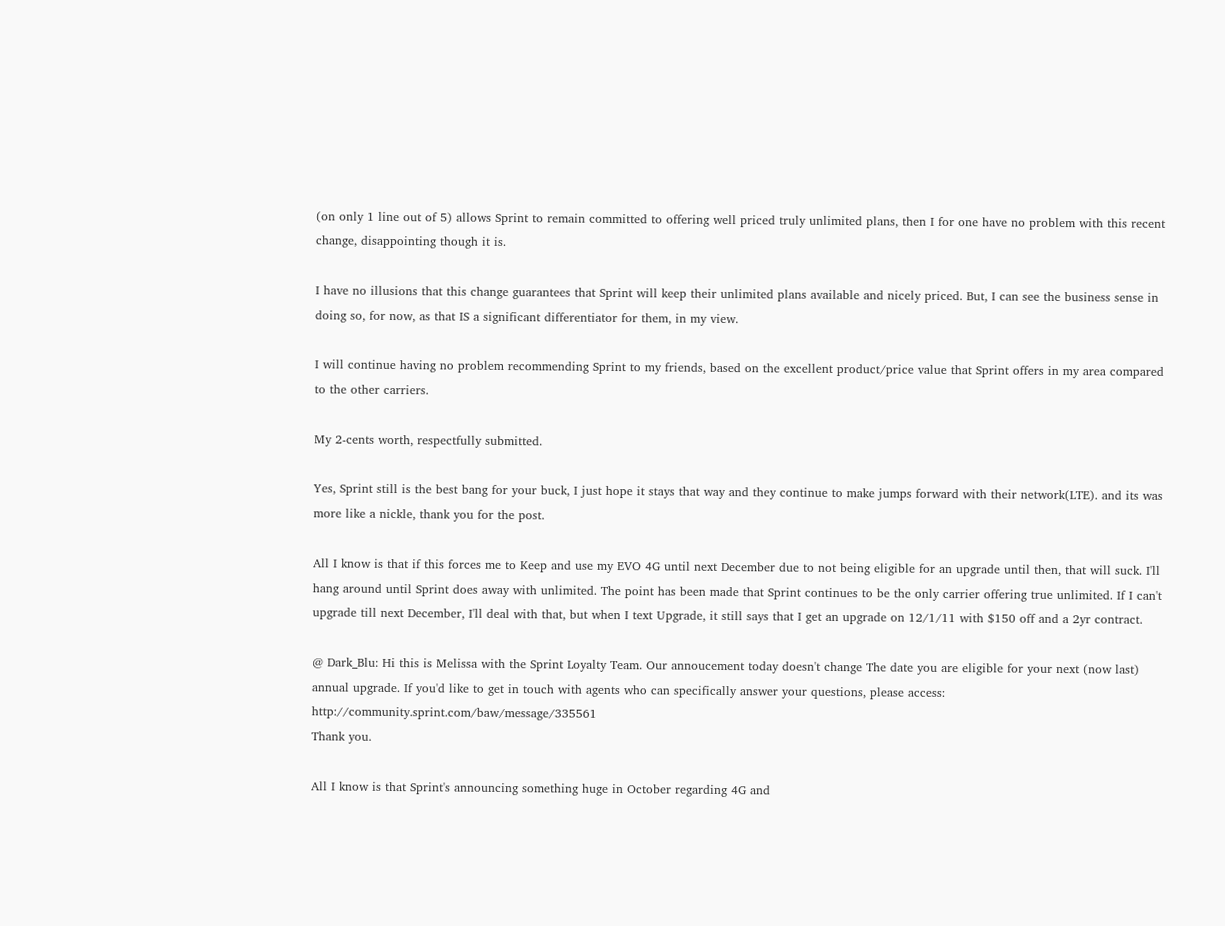(on only 1 line out of 5) allows Sprint to remain committed to offering well priced truly unlimited plans, then I for one have no problem with this recent change, disappointing though it is.

I have no illusions that this change guarantees that Sprint will keep their unlimited plans available and nicely priced. But, I can see the business sense in doing so, for now, as that IS a significant differentiator for them, in my view.

I will continue having no problem recommending Sprint to my friends, based on the excellent product/price value that Sprint offers in my area compared to the other carriers.

My 2-cents worth, respectfully submitted.

Yes, Sprint still is the best bang for your buck, I just hope it stays that way and they continue to make jumps forward with their network(LTE). and its was more like a nickle, thank you for the post.

All I know is that if this forces me to Keep and use my EVO 4G until next December due to not being eligible for an upgrade until then, that will suck. I'll hang around until Sprint does away with unlimited. The point has been made that Sprint continues to be the only carrier offering true unlimited. If I can't upgrade till next December, I'll deal with that, but when I text Upgrade, it still says that I get an upgrade on 12/1/11 with $150 off and a 2yr contract.

@ Dark_Blu: Hi this is Melissa with the Sprint Loyalty Team. Our annoucement today doesn't change The date you are eligible for your next (now last) annual upgrade. If you'd like to get in touch with agents who can specifically answer your questions, please access: http://community.sprint.com/baw/message/335561
Thank you.

All I know is that Sprint's announcing something huge in October regarding 4G and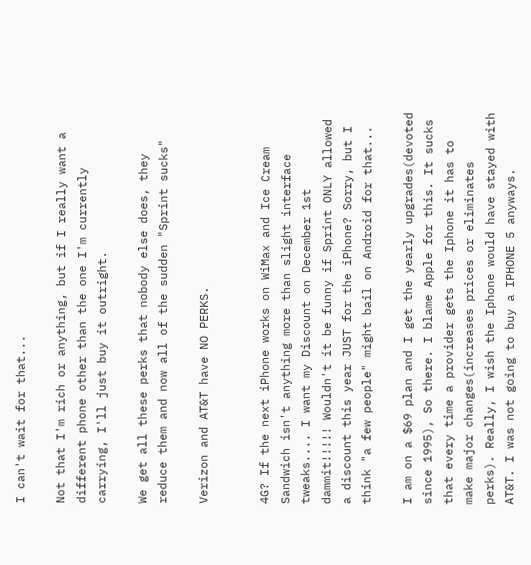I can't wait for that...

Not that I'm rich or anything, but if I really want a different phone other than the one I'm currently carrying, I'll just buy it outright.

We get all these perks that nobody else does, they reduce them and now all of the sudden "Sprint sucks"

Verizon and AT&T have NO PERKS.


4G? If the next iPhone works on WiMax and Ice Cream Sandwich isn't anything more than slight interface tweaks.... I want my Discount on December 1st dammit!!!!! Wouldn't it be funny if Sprint ONLY allowed a discount this year JUST for the iPhone? Sorry, but I think "a few people" might bail on Android for that...

I am on a $69 plan and I get the yearly upgrades(devoted since 1995), So there. I blame Apple for this. It sucks that every time a provider gets the Iphone it has to make major changes(increases prices or eliminates perks). Really, I wish the Iphone would have stayed with AT&T. I was not going to buy a IPHONE 5 anyways.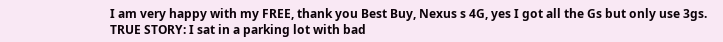I am very happy with my FREE, thank you Best Buy, Nexus s 4G, yes I got all the Gs but only use 3gs. TRUE STORY: I sat in a parking lot with bad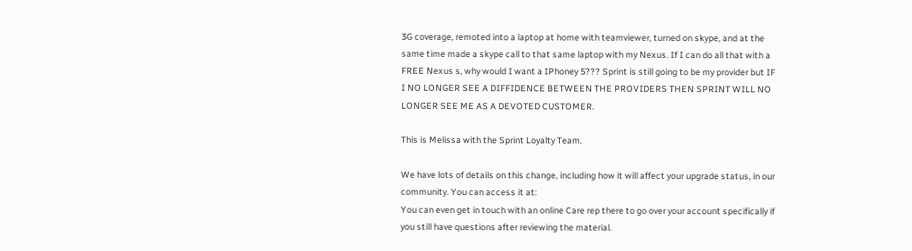3G coverage, remoted into a laptop at home with teamviewer, turned on skype, and at the same time made a skype call to that same laptop with my Nexus. If I can do all that with a FREE Nexus s, why would I want a IPhoney 5??? Sprint is still going to be my provider but IF I NO LONGER SEE A DIFFIDENCE BETWEEN THE PROVIDERS THEN SPRINT WILL NO LONGER SEE ME AS A DEVOTED CUSTOMER.

This is Melissa with the Sprint Loyalty Team.

We have lots of details on this change, including how it will affect your upgrade status, in our community. You can access it at:
You can even get in touch with an online Care rep there to go over your account specifically if you still have questions after reviewing the material.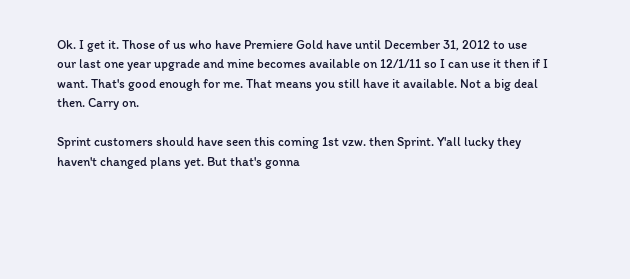Ok. I get it. Those of us who have Premiere Gold have until December 31, 2012 to use our last one year upgrade and mine becomes available on 12/1/11 so I can use it then if I want. That's good enough for me. That means you still have it available. Not a big deal then. Carry on.

Sprint customers should have seen this coming 1st vzw. then Sprint. Y'all lucky they haven't changed plans yet. But that's gonna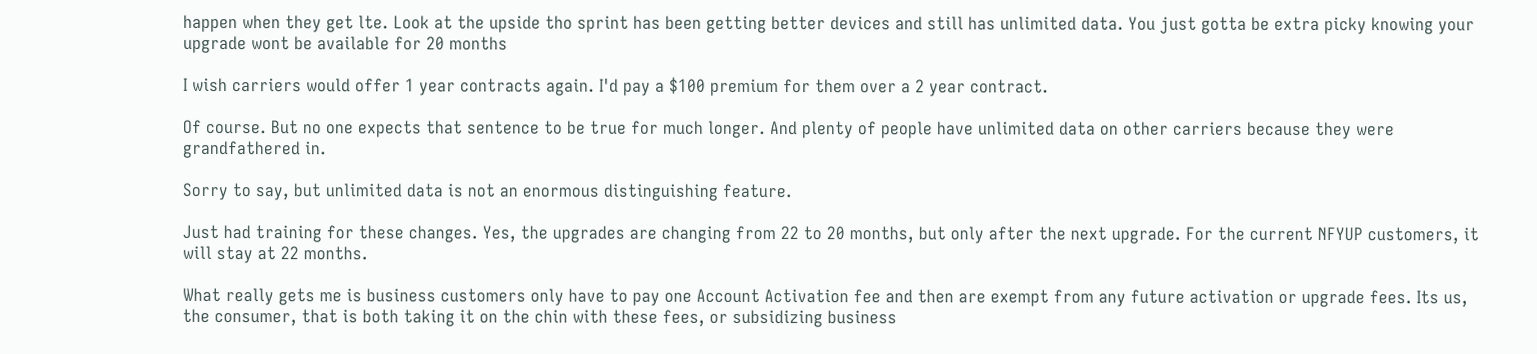happen when they get lte. Look at the upside tho sprint has been getting better devices and still has unlimited data. You just gotta be extra picky knowing your upgrade wont be available for 20 months

I wish carriers would offer 1 year contracts again. I'd pay a $100 premium for them over a 2 year contract.

Of course. But no one expects that sentence to be true for much longer. And plenty of people have unlimited data on other carriers because they were grandfathered in.

Sorry to say, but unlimited data is not an enormous distinguishing feature.

Just had training for these changes. Yes, the upgrades are changing from 22 to 20 months, but only after the next upgrade. For the current NFYUP customers, it will stay at 22 months.

What really gets me is business customers only have to pay one Account Activation fee and then are exempt from any future activation or upgrade fees. Its us, the consumer, that is both taking it on the chin with these fees, or subsidizing business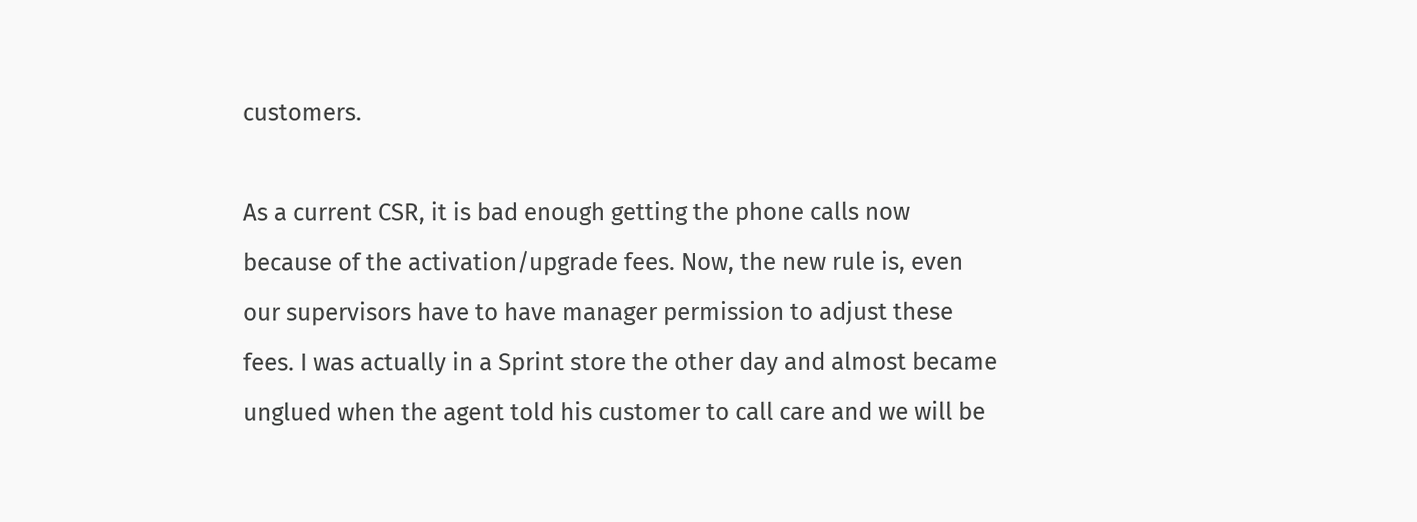customers.

As a current CSR, it is bad enough getting the phone calls now because of the activation/upgrade fees. Now, the new rule is, even our supervisors have to have manager permission to adjust these fees. I was actually in a Sprint store the other day and almost became unglued when the agent told his customer to call care and we will be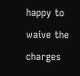happy to waive the charges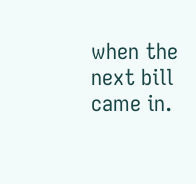when the next bill came in.